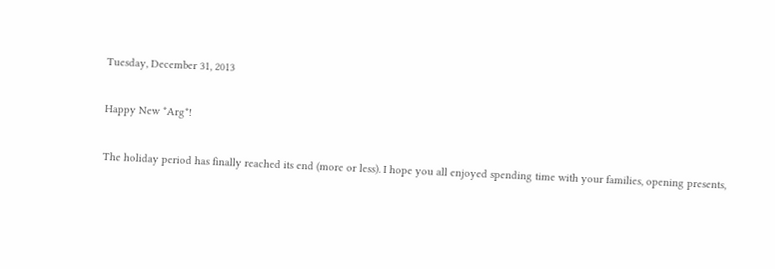Tuesday, December 31, 2013

Happy New *Arg*!

The holiday period has finally reached its end (more or less). I hope you all enjoyed spending time with your families, opening presents,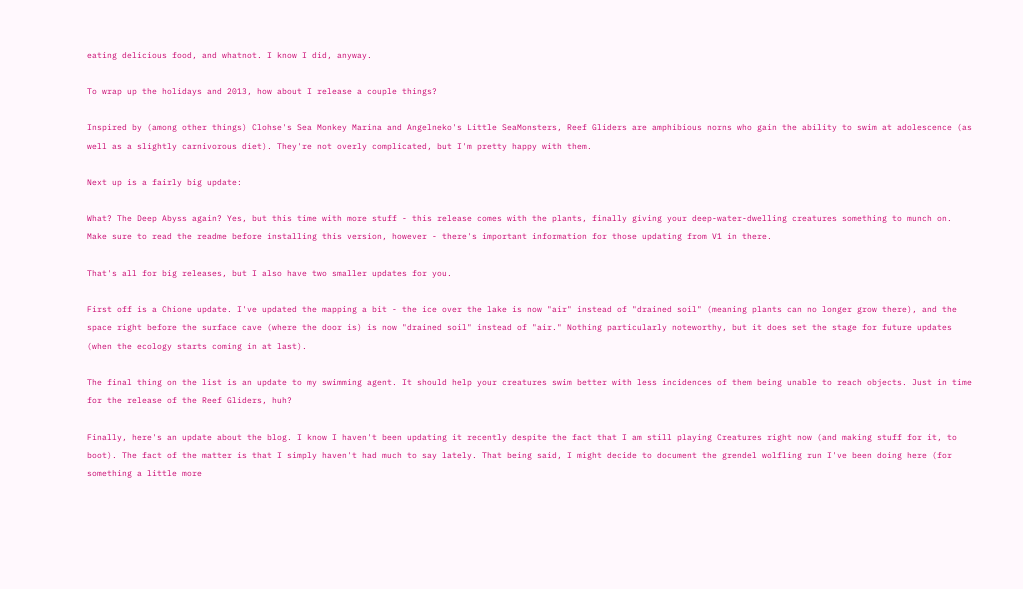eating delicious food, and whatnot. I know I did, anyway.

To wrap up the holidays and 2013, how about I release a couple things?

Inspired by (among other things) Clohse's Sea Monkey Marina and Angelneko's Little SeaMonsters, Reef Gliders are amphibious norns who gain the ability to swim at adolescence (as well as a slightly carnivorous diet). They're not overly complicated, but I'm pretty happy with them.

Next up is a fairly big update:

What? The Deep Abyss again? Yes, but this time with more stuff - this release comes with the plants, finally giving your deep-water-dwelling creatures something to munch on. Make sure to read the readme before installing this version, however - there's important information for those updating from V1 in there.

That's all for big releases, but I also have two smaller updates for you.

First off is a Chione update. I've updated the mapping a bit - the ice over the lake is now "air" instead of "drained soil" (meaning plants can no longer grow there), and the space right before the surface cave (where the door is) is now "drained soil" instead of "air." Nothing particularly noteworthy, but it does set the stage for future updates (when the ecology starts coming in at last).

The final thing on the list is an update to my swimming agent. It should help your creatures swim better with less incidences of them being unable to reach objects. Just in time for the release of the Reef Gliders, huh?

Finally, here's an update about the blog. I know I haven't been updating it recently despite the fact that I am still playing Creatures right now (and making stuff for it, to boot). The fact of the matter is that I simply haven't had much to say lately. That being said, I might decide to document the grendel wolfling run I've been doing here (for something a little more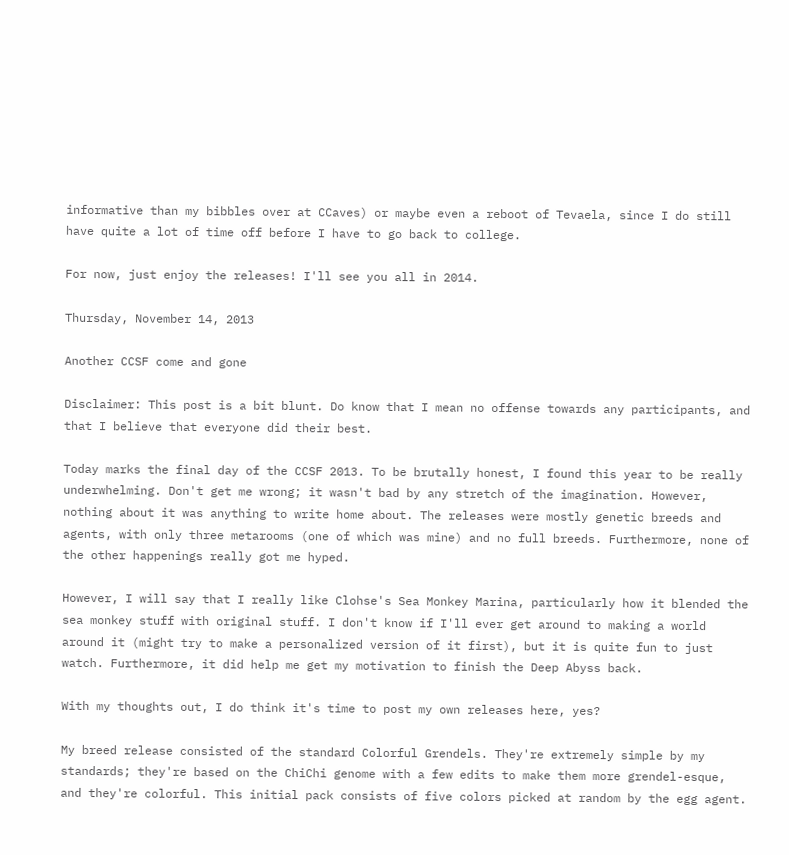informative than my bibbles over at CCaves) or maybe even a reboot of Tevaela, since I do still have quite a lot of time off before I have to go back to college.

For now, just enjoy the releases! I'll see you all in 2014.

Thursday, November 14, 2013

Another CCSF come and gone

Disclaimer: This post is a bit blunt. Do know that I mean no offense towards any participants, and that I believe that everyone did their best.

Today marks the final day of the CCSF 2013. To be brutally honest, I found this year to be really underwhelming. Don't get me wrong; it wasn't bad by any stretch of the imagination. However, nothing about it was anything to write home about. The releases were mostly genetic breeds and agents, with only three metarooms (one of which was mine) and no full breeds. Furthermore, none of the other happenings really got me hyped.

However, I will say that I really like Clohse's Sea Monkey Marina, particularly how it blended the sea monkey stuff with original stuff. I don't know if I'll ever get around to making a world around it (might try to make a personalized version of it first), but it is quite fun to just watch. Furthermore, it did help me get my motivation to finish the Deep Abyss back.

With my thoughts out, I do think it's time to post my own releases here, yes?

My breed release consisted of the standard Colorful Grendels. They're extremely simple by my standards; they're based on the ChiChi genome with a few edits to make them more grendel-esque, and they're colorful. This initial pack consists of five colors picked at random by the egg agent.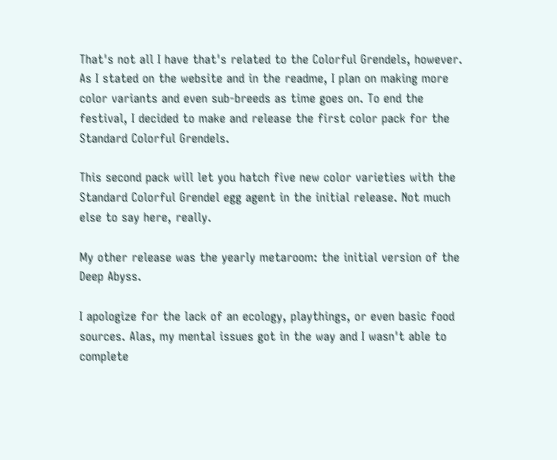That's not all I have that's related to the Colorful Grendels, however. As I stated on the website and in the readme, I plan on making more color variants and even sub-breeds as time goes on. To end the festival, I decided to make and release the first color pack for the Standard Colorful Grendels.

This second pack will let you hatch five new color varieties with the Standard Colorful Grendel egg agent in the initial release. Not much else to say here, really.

My other release was the yearly metaroom: the initial version of the Deep Abyss.

I apologize for the lack of an ecology, playthings, or even basic food sources. Alas, my mental issues got in the way and I wasn't able to complete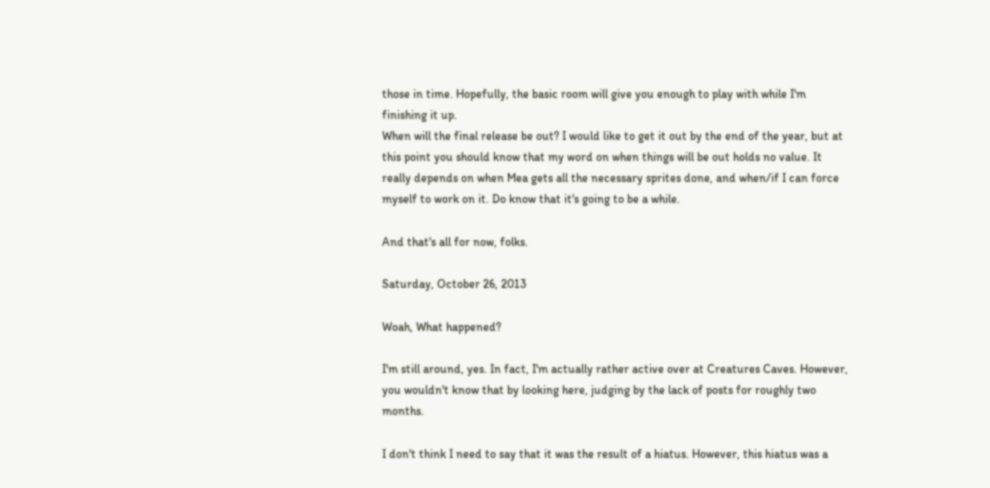those in time. Hopefully, the basic room will give you enough to play with while I'm finishing it up.
When will the final release be out? I would like to get it out by the end of the year, but at this point you should know that my word on when things will be out holds no value. It really depends on when Mea gets all the necessary sprites done, and when/if I can force myself to work on it. Do know that it's going to be a while.

And that's all for now, folks.

Saturday, October 26, 2013

Woah, What happened?

I'm still around, yes. In fact, I'm actually rather active over at Creatures Caves. However, you wouldn't know that by looking here, judging by the lack of posts for roughly two months.

I don't think I need to say that it was the result of a hiatus. However, this hiatus was a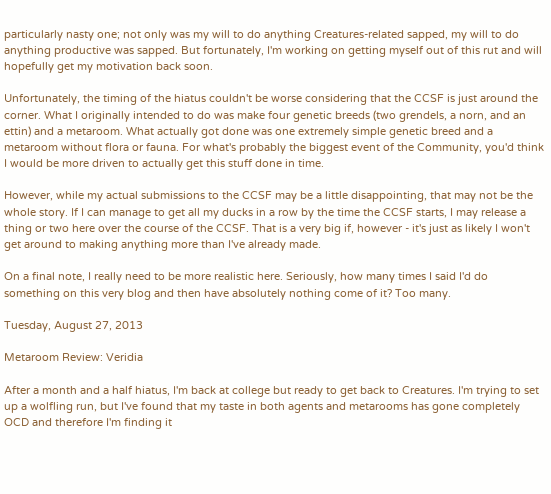particularly nasty one; not only was my will to do anything Creatures-related sapped, my will to do anything productive was sapped. But fortunately, I'm working on getting myself out of this rut and will hopefully get my motivation back soon.

Unfortunately, the timing of the hiatus couldn't be worse considering that the CCSF is just around the corner. What I originally intended to do was make four genetic breeds (two grendels, a norn, and an ettin) and a metaroom. What actually got done was one extremely simple genetic breed and a metaroom without flora or fauna. For what's probably the biggest event of the Community, you'd think I would be more driven to actually get this stuff done in time.

However, while my actual submissions to the CCSF may be a little disappointing, that may not be the whole story. If I can manage to get all my ducks in a row by the time the CCSF starts, I may release a thing or two here over the course of the CCSF. That is a very big if, however - it's just as likely I won't get around to making anything more than I've already made.

On a final note, I really need to be more realistic here. Seriously, how many times I said I'd do something on this very blog and then have absolutely nothing come of it? Too many.

Tuesday, August 27, 2013

Metaroom Review: Veridia

After a month and a half hiatus, I'm back at college but ready to get back to Creatures. I'm trying to set up a wolfling run, but I've found that my taste in both agents and metarooms has gone completely OCD and therefore I'm finding it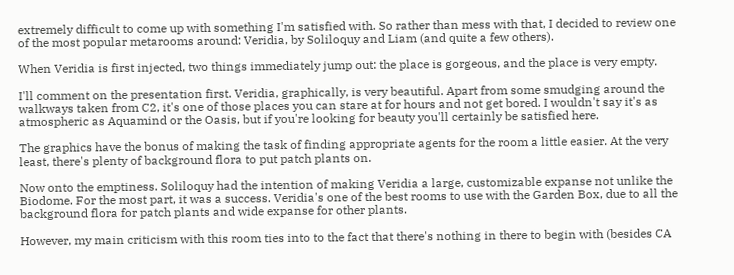extremely difficult to come up with something I'm satisfied with. So rather than mess with that, I decided to review one of the most popular metarooms around: Veridia, by Soliloquy and Liam (and quite a few others).

When Veridia is first injected, two things immediately jump out: the place is gorgeous, and the place is very empty.

I'll comment on the presentation first. Veridia, graphically, is very beautiful. Apart from some smudging around the walkways taken from C2, it's one of those places you can stare at for hours and not get bored. I wouldn't say it's as atmospheric as Aquamind or the Oasis, but if you're looking for beauty you'll certainly be satisfied here.

The graphics have the bonus of making the task of finding appropriate agents for the room a little easier. At the very least, there's plenty of background flora to put patch plants on.

Now onto the emptiness. Soliloquy had the intention of making Veridia a large, customizable expanse not unlike the Biodome. For the most part, it was a success. Veridia's one of the best rooms to use with the Garden Box, due to all the background flora for patch plants and wide expanse for other plants.

However, my main criticism with this room ties into to the fact that there's nothing in there to begin with (besides CA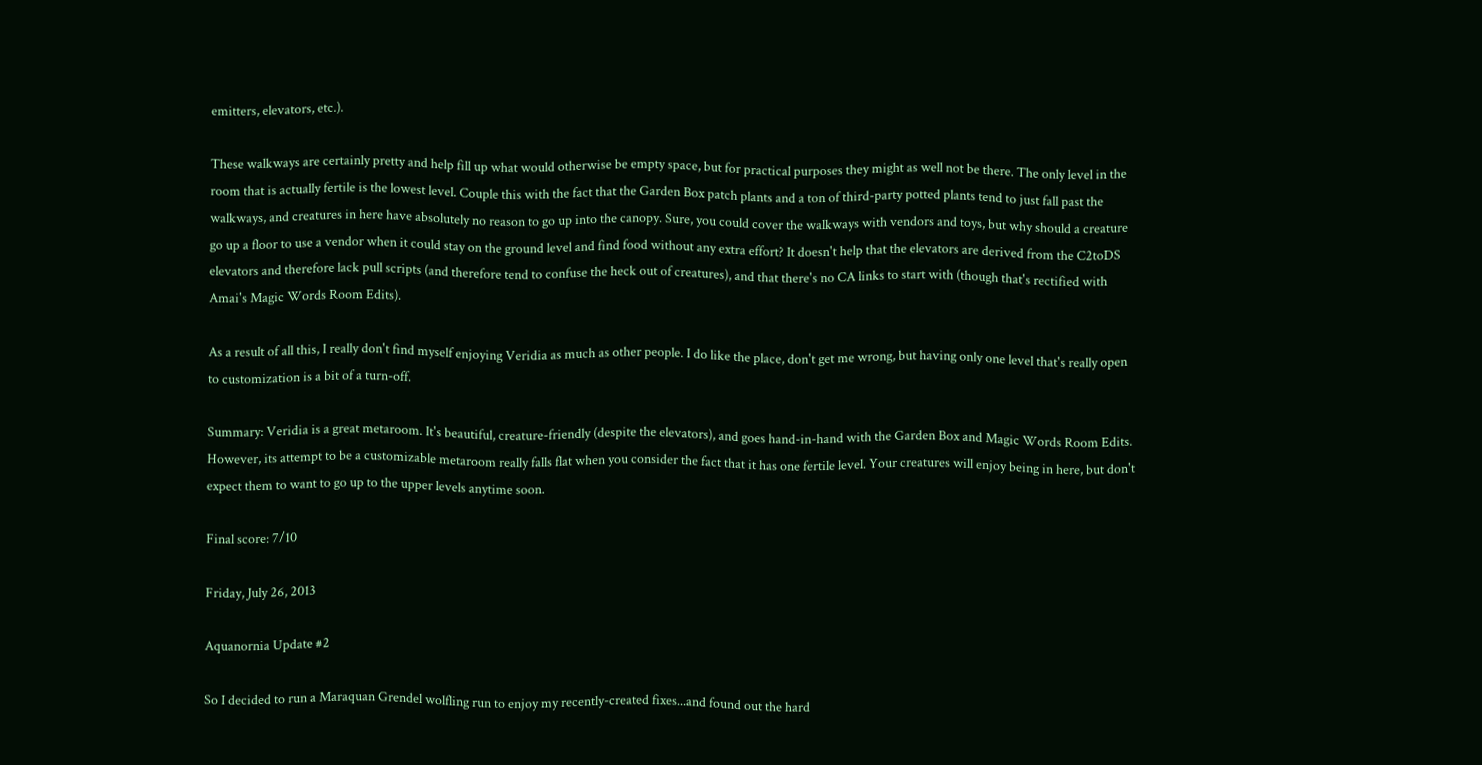emitters, elevators, etc.).

These walkways are certainly pretty and help fill up what would otherwise be empty space, but for practical purposes they might as well not be there. The only level in the room that is actually fertile is the lowest level. Couple this with the fact that the Garden Box patch plants and a ton of third-party potted plants tend to just fall past the walkways, and creatures in here have absolutely no reason to go up into the canopy. Sure, you could cover the walkways with vendors and toys, but why should a creature go up a floor to use a vendor when it could stay on the ground level and find food without any extra effort? It doesn't help that the elevators are derived from the C2toDS elevators and therefore lack pull scripts (and therefore tend to confuse the heck out of creatures), and that there's no CA links to start with (though that's rectified with Amai's Magic Words Room Edits).

As a result of all this, I really don't find myself enjoying Veridia as much as other people. I do like the place, don't get me wrong, but having only one level that's really open to customization is a bit of a turn-off.

Summary: Veridia is a great metaroom. It's beautiful, creature-friendly (despite the elevators), and goes hand-in-hand with the Garden Box and Magic Words Room Edits. However, its attempt to be a customizable metaroom really falls flat when you consider the fact that it has one fertile level. Your creatures will enjoy being in here, but don't expect them to want to go up to the upper levels anytime soon.

Final score: 7/10

Friday, July 26, 2013

Aquanornia Update #2

So I decided to run a Maraquan Grendel wolfling run to enjoy my recently-created fixes...and found out the hard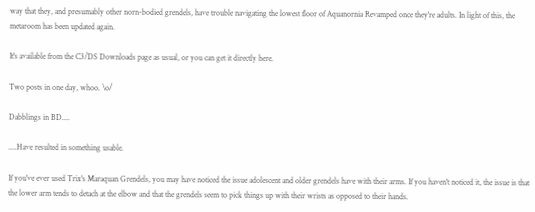way that they, and presumably other norn-bodied grendels, have trouble navigating the lowest floor of Aquanornia Revamped once they're adults. In light of this, the metaroom has been updated again.

It's available from the C3/DS Downloads page as usual, or you can get it directly here.

Two posts in one day, whoo. \o/

Dabblings in BD....

....Have resulted in something usable.

If you've ever used Trix's Maraquan Grendels, you may have noticed the issue adolescent and older grendels have with their arms. If you haven't noticed it, the issue is that the lower arm tends to detach at the elbow and that the grendels seem to pick things up with their wrists as opposed to their hands.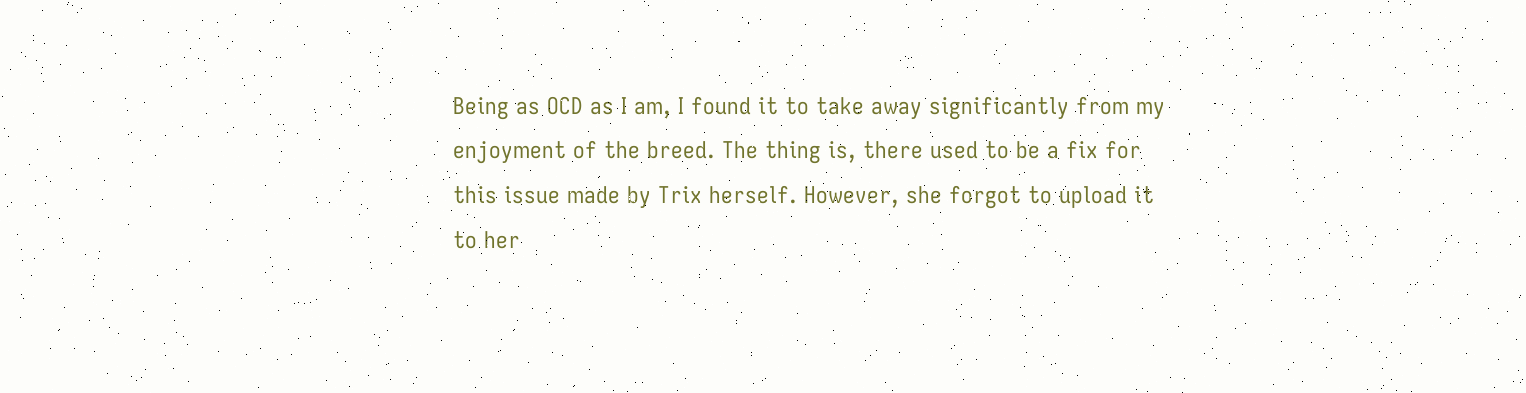Being as OCD as I am, I found it to take away significantly from my enjoyment of the breed. The thing is, there used to be a fix for this issue made by Trix herself. However, she forgot to upload it to her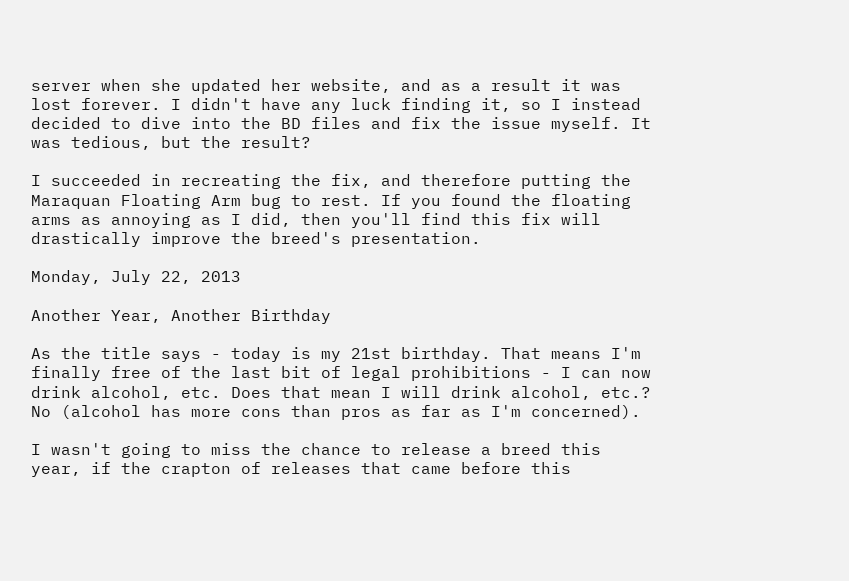server when she updated her website, and as a result it was lost forever. I didn't have any luck finding it, so I instead decided to dive into the BD files and fix the issue myself. It was tedious, but the result?

I succeeded in recreating the fix, and therefore putting the Maraquan Floating Arm bug to rest. If you found the floating arms as annoying as I did, then you'll find this fix will drastically improve the breed's presentation.

Monday, July 22, 2013

Another Year, Another Birthday

As the title says - today is my 21st birthday. That means I'm finally free of the last bit of legal prohibitions - I can now drink alcohol, etc. Does that mean I will drink alcohol, etc.? No (alcohol has more cons than pros as far as I'm concerned).

I wasn't going to miss the chance to release a breed this year, if the crapton of releases that came before this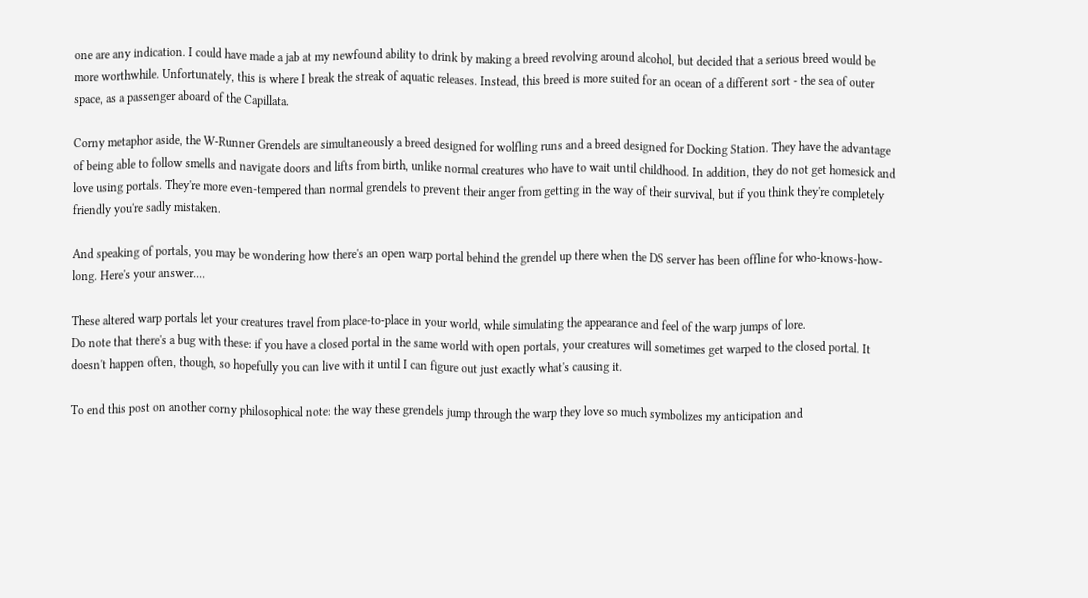one are any indication. I could have made a jab at my newfound ability to drink by making a breed revolving around alcohol, but decided that a serious breed would be more worthwhile. Unfortunately, this is where I break the streak of aquatic releases. Instead, this breed is more suited for an ocean of a different sort - the sea of outer space, as a passenger aboard of the Capillata.

Corny metaphor aside, the W-Runner Grendels are simultaneously a breed designed for wolfling runs and a breed designed for Docking Station. They have the advantage of being able to follow smells and navigate doors and lifts from birth, unlike normal creatures who have to wait until childhood. In addition, they do not get homesick and love using portals. They're more even-tempered than normal grendels to prevent their anger from getting in the way of their survival, but if you think they're completely friendly you're sadly mistaken.

And speaking of portals, you may be wondering how there's an open warp portal behind the grendel up there when the DS server has been offline for who-knows-how-long. Here's your answer....

These altered warp portals let your creatures travel from place-to-place in your world, while simulating the appearance and feel of the warp jumps of lore.
Do note that there's a bug with these: if you have a closed portal in the same world with open portals, your creatures will sometimes get warped to the closed portal. It doesn't happen often, though, so hopefully you can live with it until I can figure out just exactly what's causing it.

To end this post on another corny philosophical note: the way these grendels jump through the warp they love so much symbolizes my anticipation and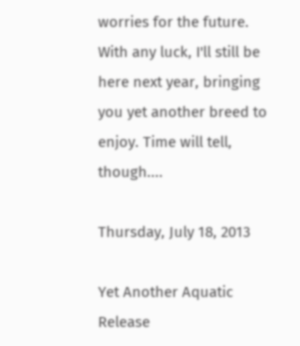worries for the future. With any luck, I'll still be here next year, bringing you yet another breed to enjoy. Time will tell, though....

Thursday, July 18, 2013

Yet Another Aquatic Release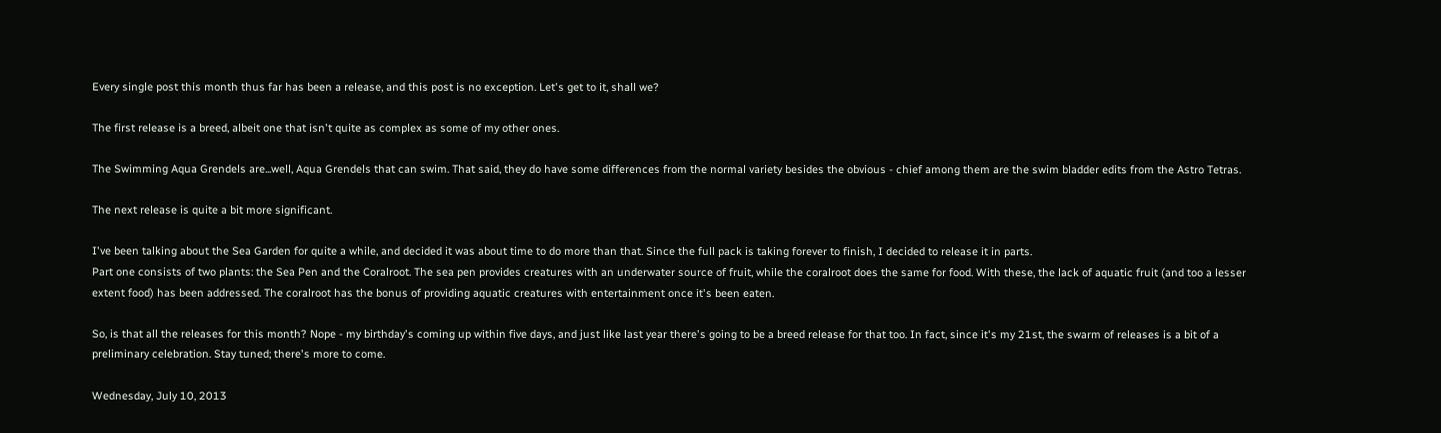Every single post this month thus far has been a release, and this post is no exception. Let's get to it, shall we?

The first release is a breed, albeit one that isn't quite as complex as some of my other ones.

The Swimming Aqua Grendels are...well, Aqua Grendels that can swim. That said, they do have some differences from the normal variety besides the obvious - chief among them are the swim bladder edits from the Astro Tetras.

The next release is quite a bit more significant.

I've been talking about the Sea Garden for quite a while, and decided it was about time to do more than that. Since the full pack is taking forever to finish, I decided to release it in parts.
Part one consists of two plants: the Sea Pen and the Coralroot. The sea pen provides creatures with an underwater source of fruit, while the coralroot does the same for food. With these, the lack of aquatic fruit (and too a lesser extent food) has been addressed. The coralroot has the bonus of providing aquatic creatures with entertainment once it's been eaten.

So, is that all the releases for this month? Nope - my birthday's coming up within five days, and just like last year there's going to be a breed release for that too. In fact, since it's my 21st, the swarm of releases is a bit of a preliminary celebration. Stay tuned; there's more to come.

Wednesday, July 10, 2013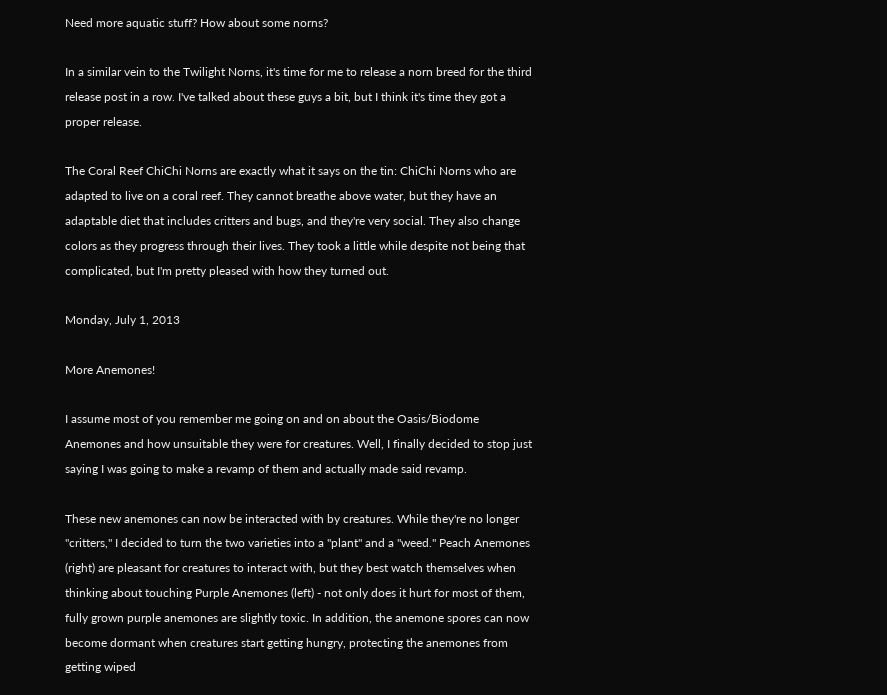Need more aquatic stuff? How about some norns?

In a similar vein to the Twilight Norns, it's time for me to release a norn breed for the third release post in a row. I've talked about these guys a bit, but I think it's time they got a proper release.

The Coral Reef ChiChi Norns are exactly what it says on the tin: ChiChi Norns who are adapted to live on a coral reef. They cannot breathe above water, but they have an adaptable diet that includes critters and bugs, and they're very social. They also change colors as they progress through their lives. They took a little while despite not being that complicated, but I'm pretty pleased with how they turned out.

Monday, July 1, 2013

More Anemones!

I assume most of you remember me going on and on about the Oasis/Biodome Anemones and how unsuitable they were for creatures. Well, I finally decided to stop just saying I was going to make a revamp of them and actually made said revamp.

These new anemones can now be interacted with by creatures. While they're no longer "critters," I decided to turn the two varieties into a "plant" and a "weed." Peach Anemones (right) are pleasant for creatures to interact with, but they best watch themselves when thinking about touching Purple Anemones (left) - not only does it hurt for most of them, fully grown purple anemones are slightly toxic. In addition, the anemone spores can now become dormant when creatures start getting hungry, protecting the anemones from getting wiped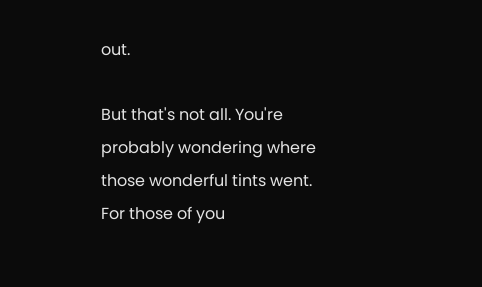out.

But that's not all. You're probably wondering where those wonderful tints went. For those of you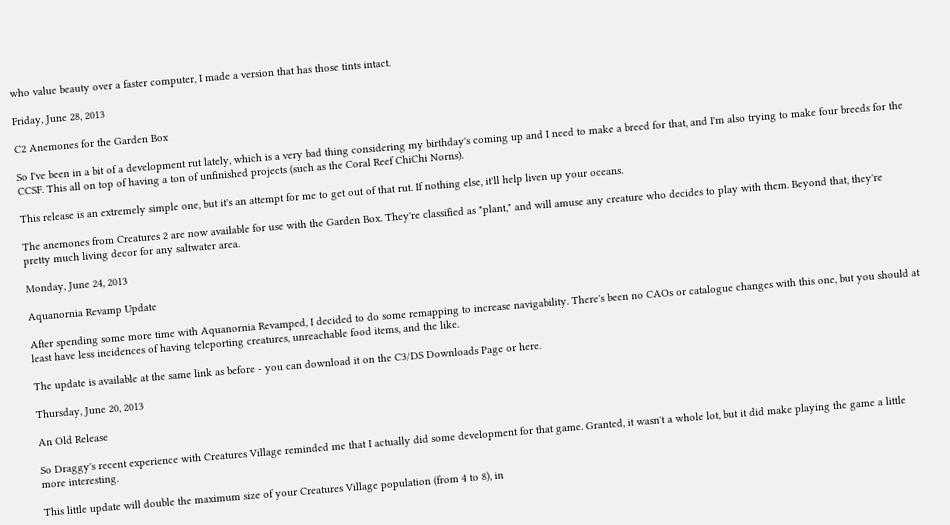who value beauty over a faster computer, I made a version that has those tints intact.

Friday, June 28, 2013

C2 Anemones for the Garden Box

So I've been in a bit of a development rut lately, which is a very bad thing considering my birthday's coming up and I need to make a breed for that, and I'm also trying to make four breeds for the CCSF. This all on top of having a ton of unfinished projects (such as the Coral Reef ChiChi Norns).

This release is an extremely simple one, but it's an attempt for me to get out of that rut. If nothing else, it'll help liven up your oceans.

The anemones from Creatures 2 are now available for use with the Garden Box. They're classified as "plant," and will amuse any creature who decides to play with them. Beyond that, they're pretty much living decor for any saltwater area.

Monday, June 24, 2013

Aquanornia Revamp Update

After spending some more time with Aquanornia Revamped, I decided to do some remapping to increase navigability. There's been no CAOs or catalogue changes with this one, but you should at least have less incidences of having teleporting creatures, unreachable food items, and the like.

The update is available at the same link as before - you can download it on the C3/DS Downloads Page or here.

Thursday, June 20, 2013

An Old Release

So Draggy's recent experience with Creatures Village reminded me that I actually did some development for that game. Granted, it wasn't a whole lot, but it did make playing the game a little more interesting.

This little update will double the maximum size of your Creatures Village population (from 4 to 8), in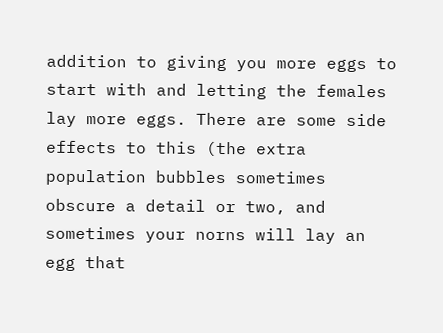addition to giving you more eggs to start with and letting the females lay more eggs. There are some side effects to this (the extra population bubbles sometimes obscure a detail or two, and sometimes your norns will lay an egg that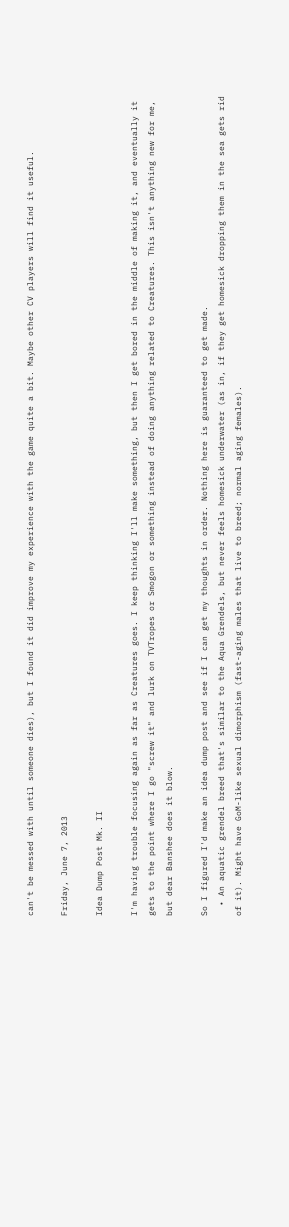can't be messed with until someone dies), but I found it did improve my experience with the game quite a bit. Maybe other CV players will find it useful.

Friday, June 7, 2013

Idea Dump Post Mk. II

I'm having trouble focusing again as far as Creatures goes. I keep thinking I'll make something, but then I get bored in the middle of making it, and eventually it gets to the point where I go "screw it" and lurk on TVTropes or Smogon or something instead of doing anything related to Creatures. This isn't anything new for me, but dear Banshee does it blow.

So I figured I'd make an idea dump post and see if I can get my thoughts in order. Nothing here is guaranteed to get made.
  • An aquatic grendel breed that's similar to the Aqua Grendels, but never feels homesick underwater (as in, if they get homesick dropping them in the sea gets rid of it). Might have GoM-like sexual dimorphism (fast-aging males that live to breed; normal aging females).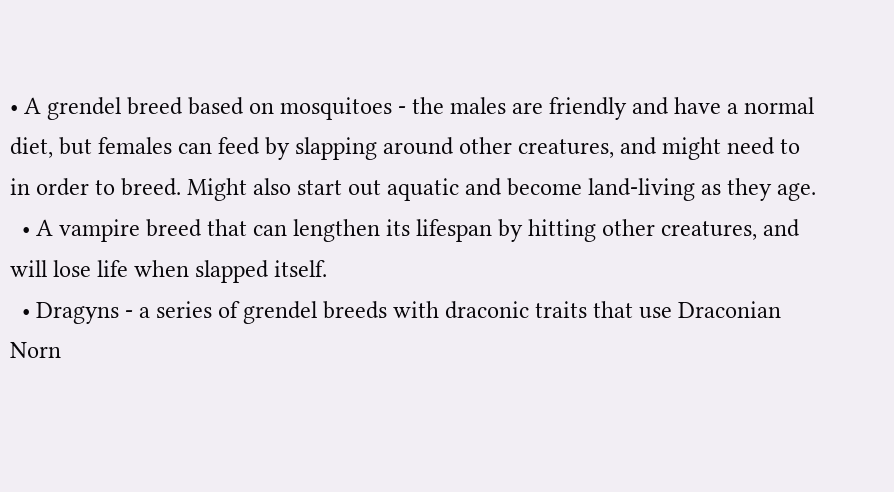• A grendel breed based on mosquitoes - the males are friendly and have a normal diet, but females can feed by slapping around other creatures, and might need to in order to breed. Might also start out aquatic and become land-living as they age.
  • A vampire breed that can lengthen its lifespan by hitting other creatures, and will lose life when slapped itself.
  • Dragyns - a series of grendel breeds with draconic traits that use Draconian Norn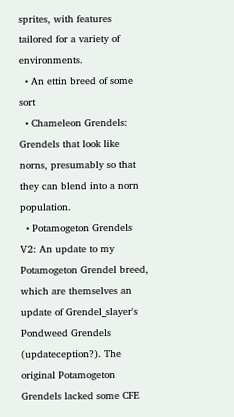sprites, with features tailored for a variety of environments.
  • An ettin breed of some sort
  • Chameleon Grendels: Grendels that look like norns, presumably so that they can blend into a norn population.
  • Potamogeton Grendels V2: An update to my Potamogeton Grendel breed, which are themselves an update of Grendel_slayer's Pondweed Grendels (updateception?). The original Potamogeton Grendels lacked some CFE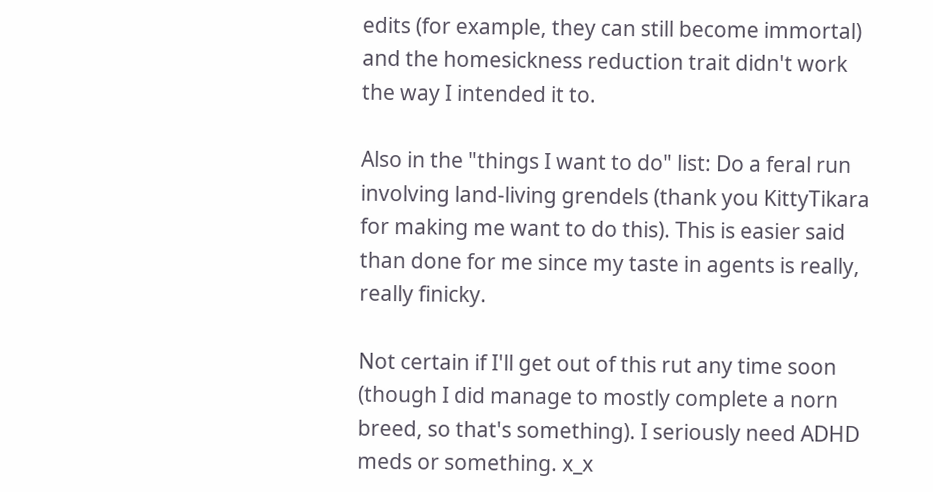edits (for example, they can still become immortal) and the homesickness reduction trait didn't work the way I intended it to.

Also in the "things I want to do" list: Do a feral run involving land-living grendels (thank you KittyTikara for making me want to do this). This is easier said than done for me since my taste in agents is really, really finicky.

Not certain if I'll get out of this rut any time soon (though I did manage to mostly complete a norn breed, so that's something). I seriously need ADHD meds or something. x_x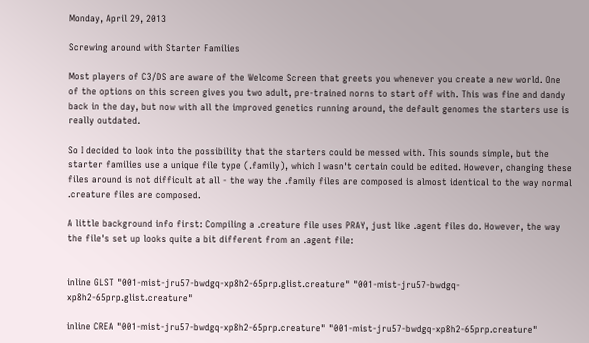Monday, April 29, 2013

Screwing around with Starter Families

Most players of C3/DS are aware of the Welcome Screen that greets you whenever you create a new world. One of the options on this screen gives you two adult, pre-trained norns to start off with. This was fine and dandy back in the day, but now with all the improved genetics running around, the default genomes the starters use is really outdated.

So I decided to look into the possibility that the starters could be messed with. This sounds simple, but the starter families use a unique file type (.family), which I wasn't certain could be edited. However, changing these files around is not difficult at all - the way the .family files are composed is almost identical to the way normal .creature files are composed.

A little background info first: Compiling a .creature file uses PRAY, just like .agent files do. However, the way the file's set up looks quite a bit different from an .agent file:


inline GLST "001-mist-jru57-bwdgq-xp8h2-65prp.glist.creature" "001-mist-jru57-bwdgq-xp8h2-65prp.glist.creature"

inline CREA "001-mist-jru57-bwdgq-xp8h2-65prp.creature" "001-mist-jru57-bwdgq-xp8h2-65prp.creature"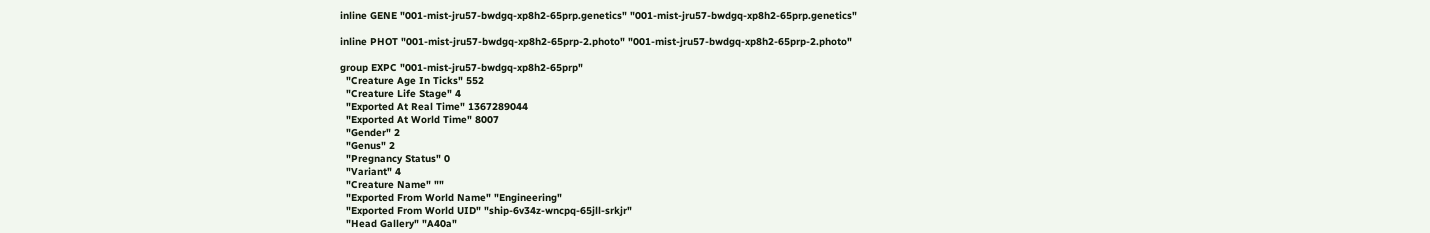inline GENE "001-mist-jru57-bwdgq-xp8h2-65prp.genetics" "001-mist-jru57-bwdgq-xp8h2-65prp.genetics"

inline PHOT "001-mist-jru57-bwdgq-xp8h2-65prp-2.photo" "001-mist-jru57-bwdgq-xp8h2-65prp-2.photo"

group EXPC "001-mist-jru57-bwdgq-xp8h2-65prp"
  "Creature Age In Ticks" 552
  "Creature Life Stage" 4
  "Exported At Real Time" 1367289044
  "Exported At World Time" 8007
  "Gender" 2
  "Genus" 2
  "Pregnancy Status" 0
  "Variant" 4
  "Creature Name" ""
  "Exported From World Name" "Engineering"
  "Exported From World UID" "ship-6v34z-wncpq-65jll-srkjr"
  "Head Gallery" "A40a"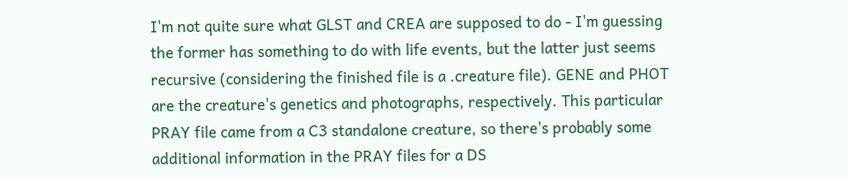I'm not quite sure what GLST and CREA are supposed to do - I'm guessing the former has something to do with life events, but the latter just seems recursive (considering the finished file is a .creature file). GENE and PHOT are the creature's genetics and photographs, respectively. This particular PRAY file came from a C3 standalone creature, so there's probably some additional information in the PRAY files for a DS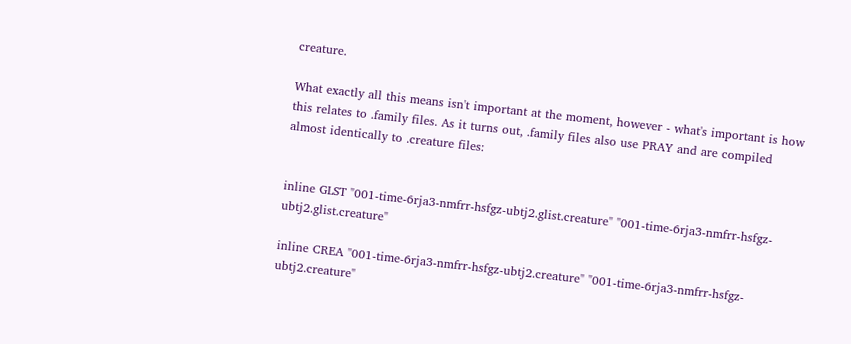creature.

What exactly all this means isn't important at the moment, however - what's important is how this relates to .family files. As it turns out, .family files also use PRAY and are compiled almost identically to .creature files:


inline GLST "001-time-6rja3-nmfrr-hsfgz-ubtj2.glist.creature" "001-time-6rja3-nmfrr-hsfgz-ubtj2.glist.creature"

inline CREA "001-time-6rja3-nmfrr-hsfgz-ubtj2.creature" "001-time-6rja3-nmfrr-hsfgz-ubtj2.creature"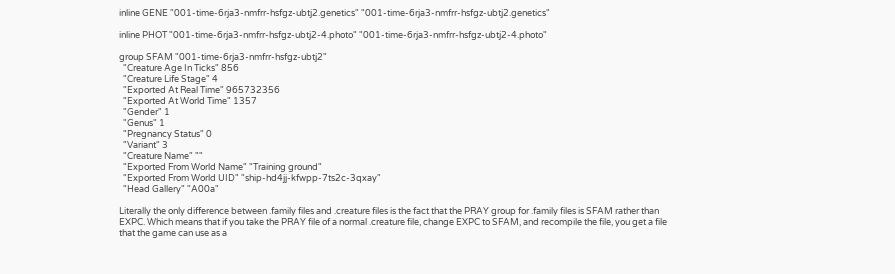inline GENE "001-time-6rja3-nmfrr-hsfgz-ubtj2.genetics" "001-time-6rja3-nmfrr-hsfgz-ubtj2.genetics"

inline PHOT "001-time-6rja3-nmfrr-hsfgz-ubtj2-4.photo" "001-time-6rja3-nmfrr-hsfgz-ubtj2-4.photo"

group SFAM "001-time-6rja3-nmfrr-hsfgz-ubtj2"
  "Creature Age In Ticks" 856
  "Creature Life Stage" 4
  "Exported At Real Time" 965732356
  "Exported At World Time" 1357
  "Gender" 1
  "Genus" 1
  "Pregnancy Status" 0
  "Variant" 3
  "Creature Name" ""
  "Exported From World Name" "Training ground"
  "Exported From World UID" "ship-hd4jj-kfwpp-7ts2c-3qxay"
  "Head Gallery" "A00a"

Literally the only difference between .family files and .creature files is the fact that the PRAY group for .family files is SFAM rather than EXPC. Which means that if you take the PRAY file of a normal .creature file, change EXPC to SFAM, and recompile the file, you get a file that the game can use as a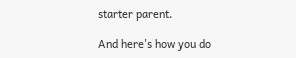starter parent.

And here's how you do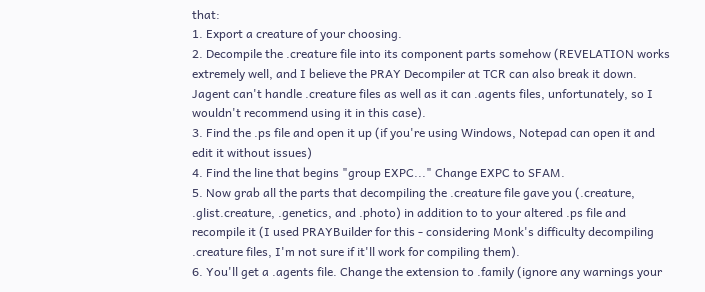that:
1. Export a creature of your choosing.
2. Decompile the .creature file into its component parts somehow (REVELATION works extremely well, and I believe the PRAY Decompiler at TCR can also break it down. Jagent can't handle .creature files as well as it can .agents files, unfortunately, so I wouldn't recommend using it in this case).
3. Find the .ps file and open it up (if you're using Windows, Notepad can open it and edit it without issues)
4. Find the line that begins "group EXPC..." Change EXPC to SFAM.
5. Now grab all the parts that decompiling the .creature file gave you (.creature, .glist.creature, .genetics, and .photo) in addition to to your altered .ps file and recompile it (I used PRAYBuilder for this - considering Monk's difficulty decompiling .creature files, I'm not sure if it'll work for compiling them).
6. You'll get a .agents file. Change the extension to .family (ignore any warnings your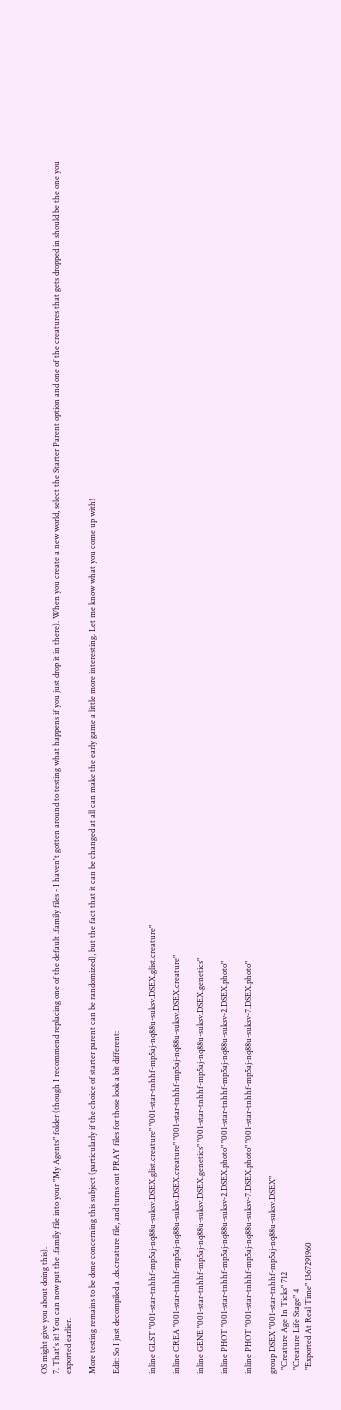OS might give you about doing this).
7. That's it! You can now put the .family file into your "My Agents" folder (though I recommend replacing one of the default .family files - I haven't gotten around to testing what happens if you just drop it in there). When you create a new world, select the Starter Parent option and one of the creatures that gets dropped in should be the one you exported earlier.

More testing remains to be done concerning this subject (particularly if the choice of starter parent can be randomized), but the fact that it can be changed at all can make the early game a little more interesting. Let me know what you come up with!

Edit: So I just decompiled a .ds.creature file, and turns out PRAY files for those look a bit different:


inline GLST "001-star-tnhhf-mp5aj-nq88u-suksv.DSEX.glist.creature" "001-star-tnhhf-mp5aj-nq88u-suksv.DSEX.glist.creature"

inline CREA "001-star-tnhhf-mp5aj-nq88u-suksv.DSEX.creature" "001-star-tnhhf-mp5aj-nq88u-suksv.DSEX.creature"

inline GENE "001-star-tnhhf-mp5aj-nq88u-suksv.DSEX.genetics" "001-star-tnhhf-mp5aj-nq88u-suksv.DSEX.genetics"

inline PHOT "001-star-tnhhf-mp5aj-nq88u-suksv-2.DSEX.photo" "001-star-tnhhf-mp5aj-nq88u-suksv-2.DSEX.photo"

inline PHOT "001-star-tnhhf-mp5aj-nq88u-suksv-7.DSEX.photo" "001-star-tnhhf-mp5aj-nq88u-suksv-7.DSEX.photo"

group DSEX "001-star-tnhhf-mp5aj-nq88u-suksv.DSEX"
  "Creature Age In Ticks" 712
  "Creature Life Stage" 4
  "Exported At Real Time" 1367291960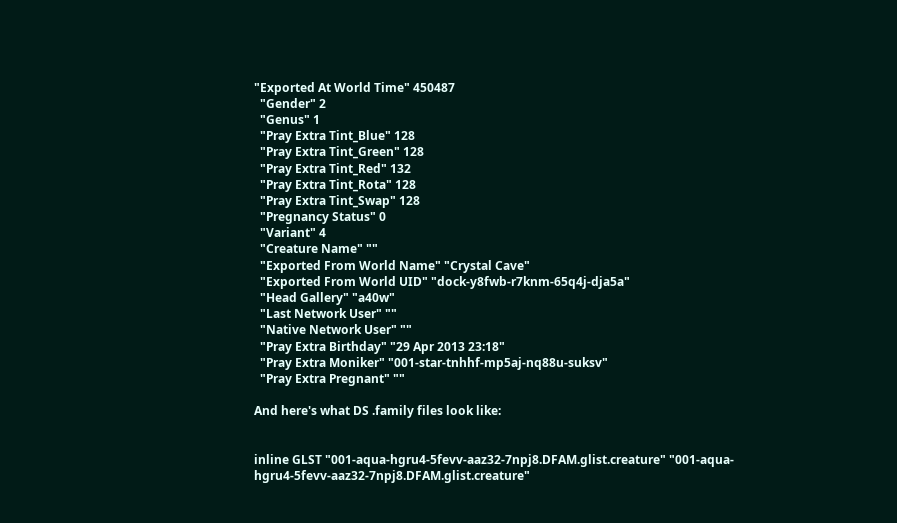"Exported At World Time" 450487
  "Gender" 2
  "Genus" 1
  "Pray Extra Tint_Blue" 128
  "Pray Extra Tint_Green" 128
  "Pray Extra Tint_Red" 132
  "Pray Extra Tint_Rota" 128
  "Pray Extra Tint_Swap" 128
  "Pregnancy Status" 0
  "Variant" 4
  "Creature Name" ""
  "Exported From World Name" "Crystal Cave"
  "Exported From World UID" "dock-y8fwb-r7knm-65q4j-dja5a"
  "Head Gallery" "a40w"
  "Last Network User" ""
  "Native Network User" ""
  "Pray Extra Birthday" "29 Apr 2013 23:18"
  "Pray Extra Moniker" "001-star-tnhhf-mp5aj-nq88u-suksv"
  "Pray Extra Pregnant" ""

And here's what DS .family files look like:


inline GLST "001-aqua-hgru4-5fevv-aaz32-7npj8.DFAM.glist.creature" "001-aqua-hgru4-5fevv-aaz32-7npj8.DFAM.glist.creature"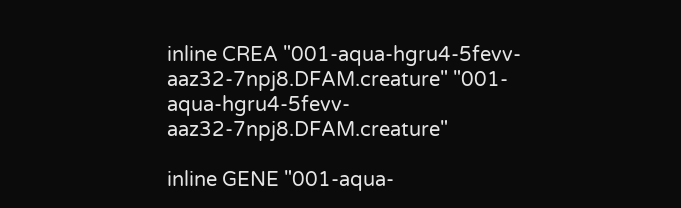inline CREA "001-aqua-hgru4-5fevv-aaz32-7npj8.DFAM.creature" "001-aqua-hgru4-5fevv-aaz32-7npj8.DFAM.creature"

inline GENE "001-aqua-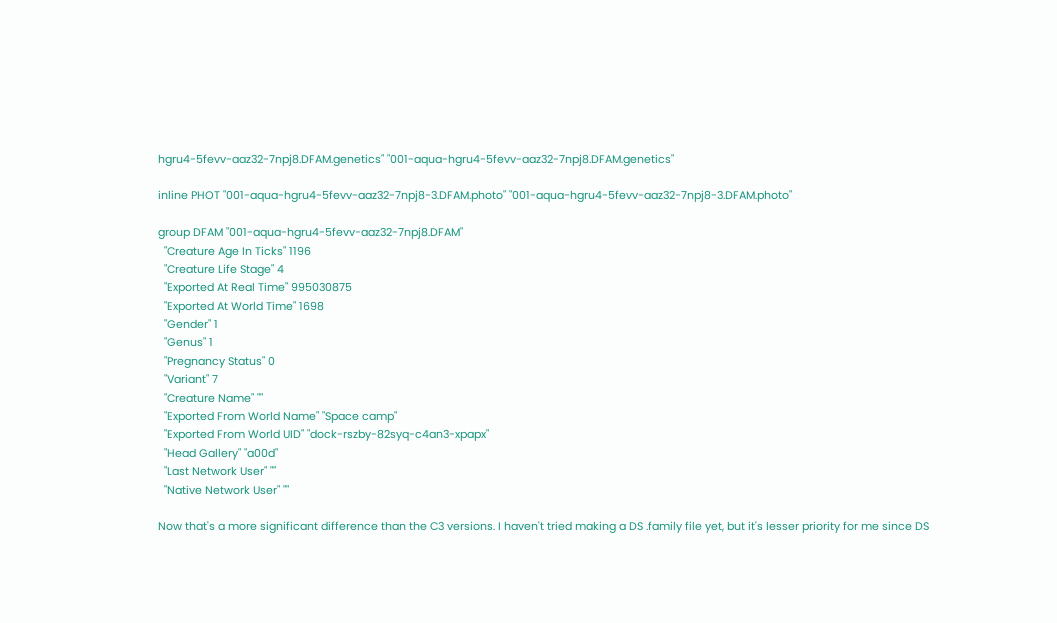hgru4-5fevv-aaz32-7npj8.DFAM.genetics" "001-aqua-hgru4-5fevv-aaz32-7npj8.DFAM.genetics"

inline PHOT "001-aqua-hgru4-5fevv-aaz32-7npj8-3.DFAM.photo" "001-aqua-hgru4-5fevv-aaz32-7npj8-3.DFAM.photo"

group DFAM "001-aqua-hgru4-5fevv-aaz32-7npj8.DFAM"
  "Creature Age In Ticks" 1196
  "Creature Life Stage" 4
  "Exported At Real Time" 995030875
  "Exported At World Time" 1698
  "Gender" 1
  "Genus" 1
  "Pregnancy Status" 0
  "Variant" 7
  "Creature Name" ""
  "Exported From World Name" "Space camp"
  "Exported From World UID" "dock-rszby-82syq-c4an3-xpapx"
  "Head Gallery" "a00d"
  "Last Network User" ""
  "Native Network User" ""

Now that's a more significant difference than the C3 versions. I haven't tried making a DS .family file yet, but it's lesser priority for me since DS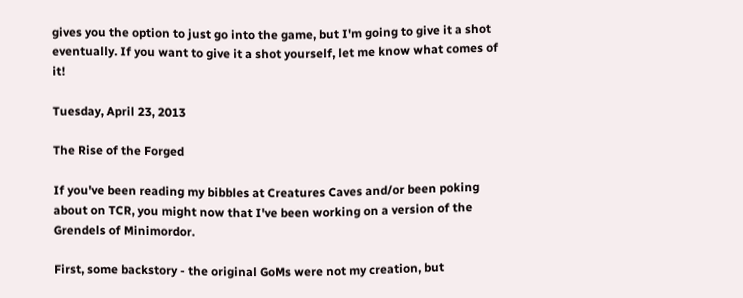gives you the option to just go into the game, but I'm going to give it a shot eventually. If you want to give it a shot yourself, let me know what comes of it!

Tuesday, April 23, 2013

The Rise of the Forged

If you've been reading my bibbles at Creatures Caves and/or been poking about on TCR, you might now that I've been working on a version of the Grendels of Minimordor.

First, some backstory - the original GoMs were not my creation, but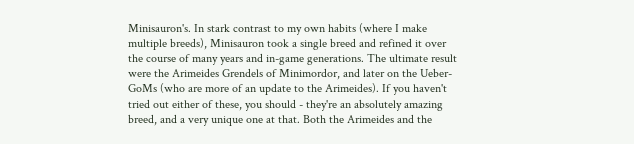Minisauron's. In stark contrast to my own habits (where I make multiple breeds), Minisauron took a single breed and refined it over the course of many years and in-game generations. The ultimate result were the Arimeides Grendels of Minimordor, and later on the Ueber-GoMs (who are more of an update to the Arimeides). If you haven't tried out either of these, you should - they're an absolutely amazing breed, and a very unique one at that. Both the Arimeides and the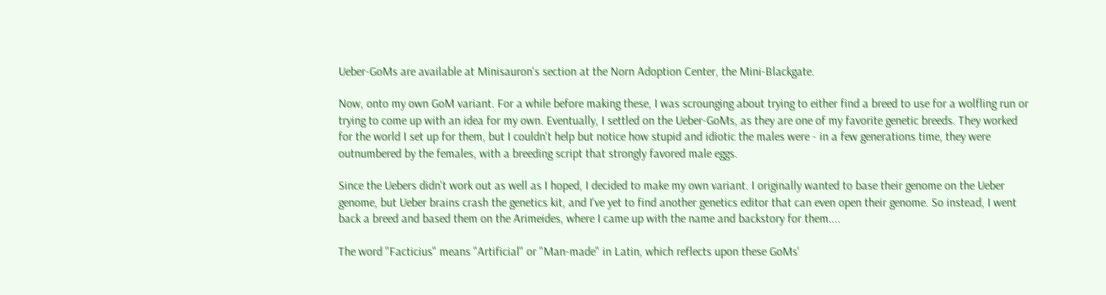Ueber-GoMs are available at Minisauron's section at the Norn Adoption Center, the Mini-Blackgate.

Now, onto my own GoM variant. For a while before making these, I was scrounging about trying to either find a breed to use for a wolfling run or trying to come up with an idea for my own. Eventually, I settled on the Ueber-GoMs, as they are one of my favorite genetic breeds. They worked for the world I set up for them, but I couldn't help but notice how stupid and idiotic the males were - in a few generations time, they were outnumbered by the females, with a breeding script that strongly favored male eggs.

Since the Uebers didn't work out as well as I hoped, I decided to make my own variant. I originally wanted to base their genome on the Ueber genome, but Ueber brains crash the genetics kit, and I've yet to find another genetics editor that can even open their genome. So instead, I went back a breed and based them on the Arimeides, where I came up with the name and backstory for them....

The word "Facticius" means "Artificial" or "Man-made" in Latin, which reflects upon these GoMs'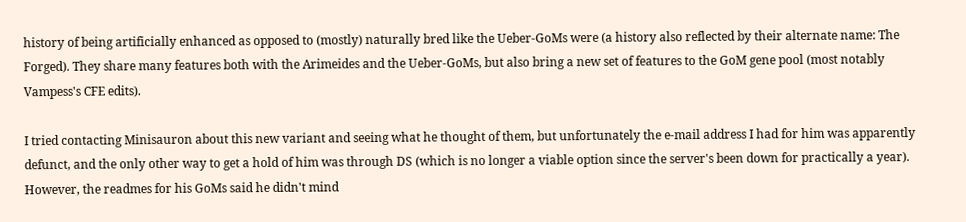history of being artificially enhanced as opposed to (mostly) naturally bred like the Ueber-GoMs were (a history also reflected by their alternate name: The Forged). They share many features both with the Arimeides and the Ueber-GoMs, but also bring a new set of features to the GoM gene pool (most notably Vampess's CFE edits).

I tried contacting Minisauron about this new variant and seeing what he thought of them, but unfortunately the e-mail address I had for him was apparently defunct, and the only other way to get a hold of him was through DS (which is no longer a viable option since the server's been down for practically a year). However, the readmes for his GoMs said he didn't mind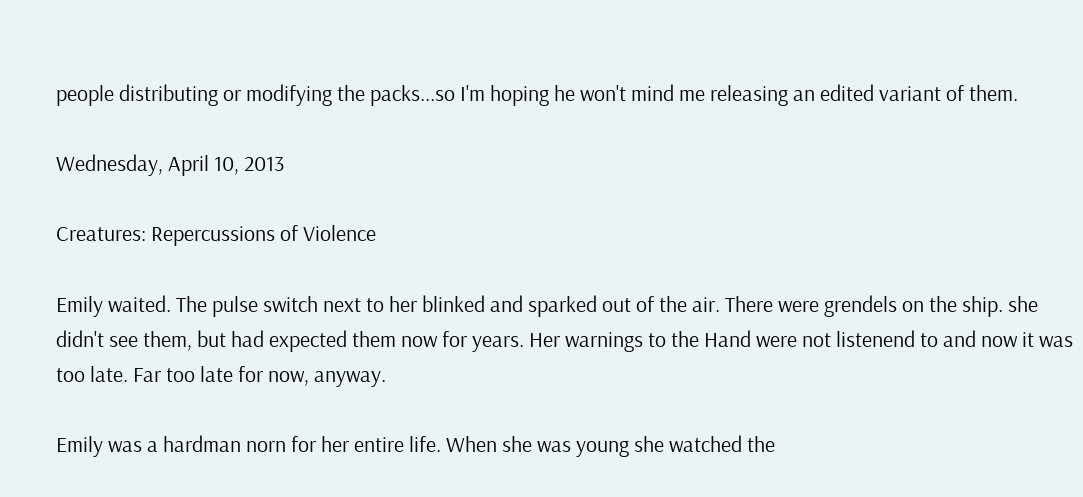people distributing or modifying the packs...so I'm hoping he won't mind me releasing an edited variant of them.

Wednesday, April 10, 2013

Creatures: Repercussions of Violence

Emily waited. The pulse switch next to her blinked and sparked out of the air. There were grendels on the ship. she didn't see them, but had expected them now for years. Her warnings to the Hand were not listenend to and now it was too late. Far too late for now, anyway.

Emily was a hardman norn for her entire life. When she was young she watched the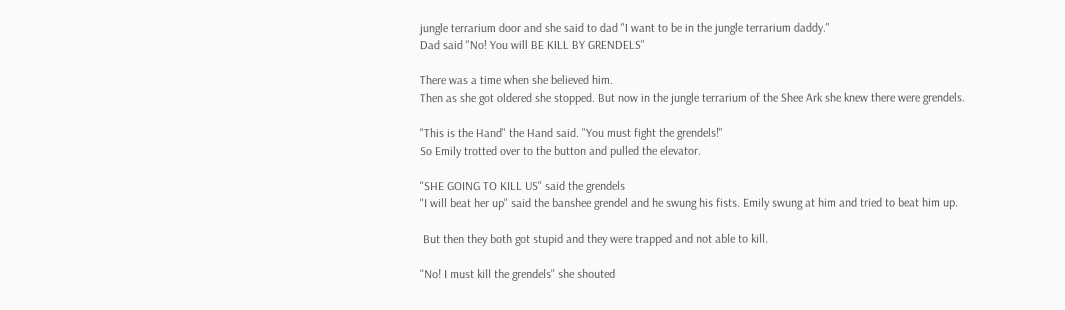jungle terrarium door and she said to dad "I want to be in the jungle terrarium daddy."
Dad said "No! You will BE KILL BY GRENDELS"

There was a time when she believed him.
Then as she got oldered she stopped. But now in the jungle terrarium of the Shee Ark she knew there were grendels.

"This is the Hand" the Hand said. "You must fight the grendels!"
So Emily trotted over to the button and pulled the elevator.

"SHE GOING TO KILL US" said the grendels
"I will beat her up" said the banshee grendel and he swung his fists. Emily swung at him and tried to beat him up.

 But then they both got stupid and they were trapped and not able to kill.

"No! I must kill the grendels" she shouted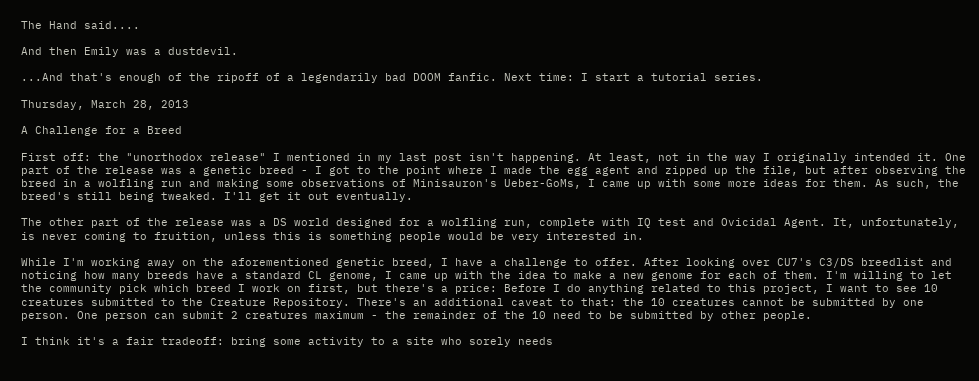The Hand said....

And then Emily was a dustdevil.

...And that's enough of the ripoff of a legendarily bad DOOM fanfic. Next time: I start a tutorial series.

Thursday, March 28, 2013

A Challenge for a Breed

First off: the "unorthodox release" I mentioned in my last post isn't happening. At least, not in the way I originally intended it. One part of the release was a genetic breed - I got to the point where I made the egg agent and zipped up the file, but after observing the breed in a wolfling run and making some observations of Minisauron's Ueber-GoMs, I came up with some more ideas for them. As such, the breed's still being tweaked. I'll get it out eventually.

The other part of the release was a DS world designed for a wolfling run, complete with IQ test and Ovicidal Agent. It, unfortunately, is never coming to fruition, unless this is something people would be very interested in.

While I'm working away on the aforementioned genetic breed, I have a challenge to offer. After looking over CU7's C3/DS breedlist and noticing how many breeds have a standard CL genome, I came up with the idea to make a new genome for each of them. I'm willing to let the community pick which breed I work on first, but there's a price: Before I do anything related to this project, I want to see 10 creatures submitted to the Creature Repository. There's an additional caveat to that: the 10 creatures cannot be submitted by one person. One person can submit 2 creatures maximum - the remainder of the 10 need to be submitted by other people.

I think it's a fair tradeoff: bring some activity to a site who sorely needs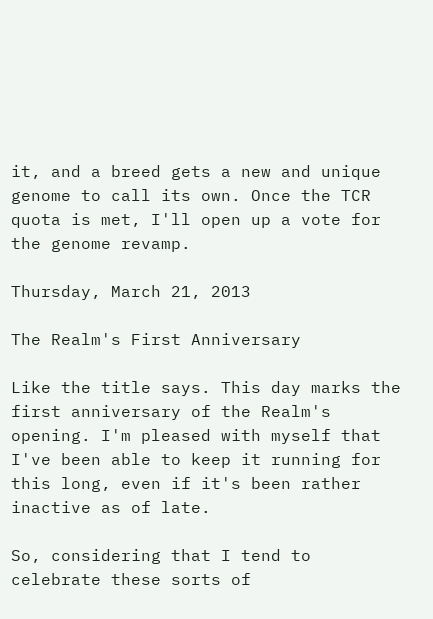it, and a breed gets a new and unique genome to call its own. Once the TCR quota is met, I'll open up a vote for the genome revamp.

Thursday, March 21, 2013

The Realm's First Anniversary

Like the title says. This day marks the first anniversary of the Realm's opening. I'm pleased with myself that I've been able to keep it running for this long, even if it's been rather inactive as of late.

So, considering that I tend to celebrate these sorts of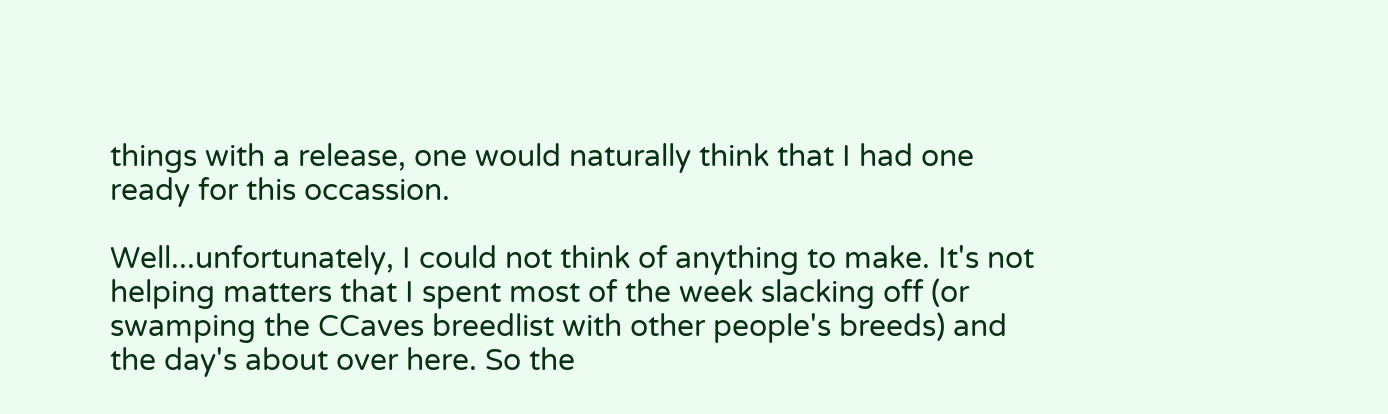things with a release, one would naturally think that I had one ready for this occassion.

Well...unfortunately, I could not think of anything to make. It's not helping matters that I spent most of the week slacking off (or swamping the CCaves breedlist with other people's breeds) and the day's about over here. So the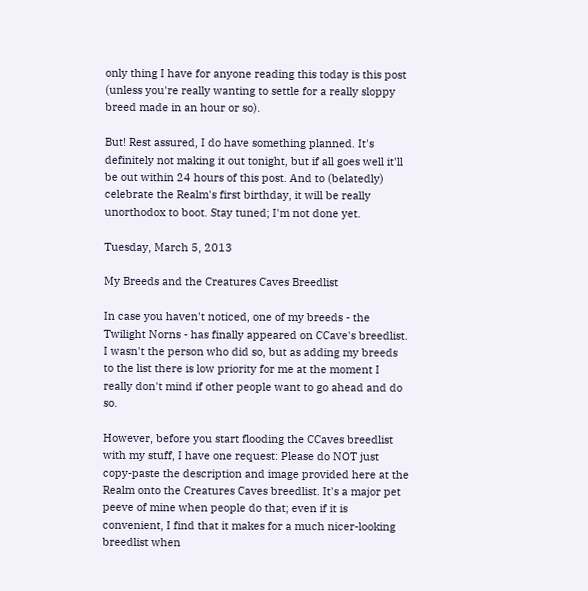only thing I have for anyone reading this today is this post (unless you're really wanting to settle for a really sloppy breed made in an hour or so).

But! Rest assured, I do have something planned. It's definitely not making it out tonight, but if all goes well it'll be out within 24 hours of this post. And to (belatedly) celebrate the Realm's first birthday, it will be really unorthodox to boot. Stay tuned; I'm not done yet.

Tuesday, March 5, 2013

My Breeds and the Creatures Caves Breedlist

In case you haven't noticed, one of my breeds - the Twilight Norns - has finally appeared on CCave's breedlist. I wasn't the person who did so, but as adding my breeds to the list there is low priority for me at the moment I really don't mind if other people want to go ahead and do so.

However, before you start flooding the CCaves breedlist with my stuff, I have one request: Please do NOT just copy-paste the description and image provided here at the Realm onto the Creatures Caves breedlist. It's a major pet peeve of mine when people do that; even if it is convenient, I find that it makes for a much nicer-looking breedlist when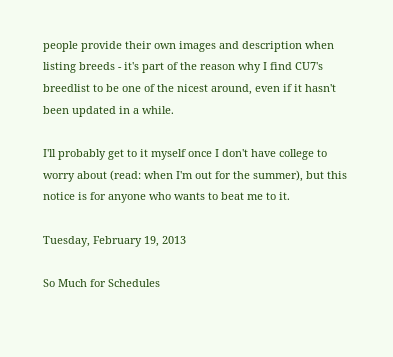people provide their own images and description when listing breeds - it's part of the reason why I find CU7's breedlist to be one of the nicest around, even if it hasn't been updated in a while.

I'll probably get to it myself once I don't have college to worry about (read: when I'm out for the summer), but this notice is for anyone who wants to beat me to it.

Tuesday, February 19, 2013

So Much for Schedules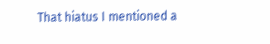That hiatus I mentioned a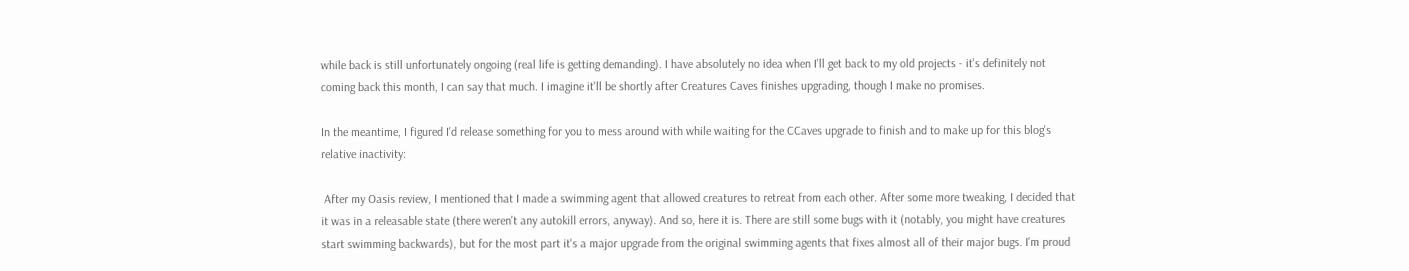while back is still unfortunately ongoing (real life is getting demanding). I have absolutely no idea when I'll get back to my old projects - it's definitely not coming back this month, I can say that much. I imagine it'll be shortly after Creatures Caves finishes upgrading, though I make no promises.

In the meantime, I figured I'd release something for you to mess around with while waiting for the CCaves upgrade to finish and to make up for this blog's relative inactivity:

 After my Oasis review, I mentioned that I made a swimming agent that allowed creatures to retreat from each other. After some more tweaking, I decided that it was in a releasable state (there weren't any autokill errors, anyway). And so, here it is. There are still some bugs with it (notably, you might have creatures start swimming backwards), but for the most part it's a major upgrade from the original swimming agents that fixes almost all of their major bugs. I'm proud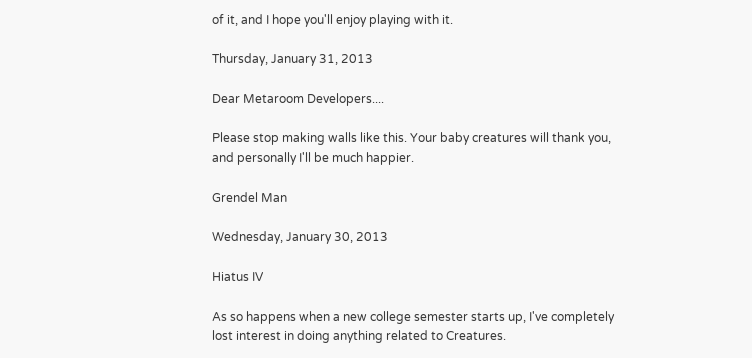of it, and I hope you'll enjoy playing with it.

Thursday, January 31, 2013

Dear Metaroom Developers....

Please stop making walls like this. Your baby creatures will thank you, and personally I'll be much happier.

Grendel Man

Wednesday, January 30, 2013

Hiatus IV

As so happens when a new college semester starts up, I've completely lost interest in doing anything related to Creatures.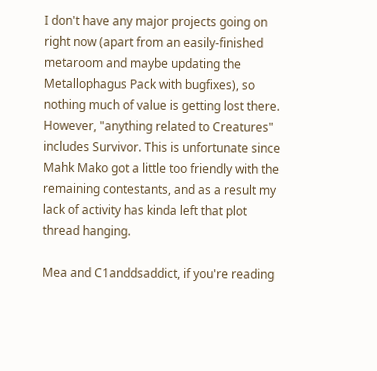I don't have any major projects going on right now (apart from an easily-finished metaroom and maybe updating the Metallophagus Pack with bugfixes), so nothing much of value is getting lost there. However, "anything related to Creatures" includes Survivor. This is unfortunate since Mahk Mako got a little too friendly with the remaining contestants, and as a result my lack of activity has kinda left that plot thread hanging.

Mea and C1anddsaddict, if you're reading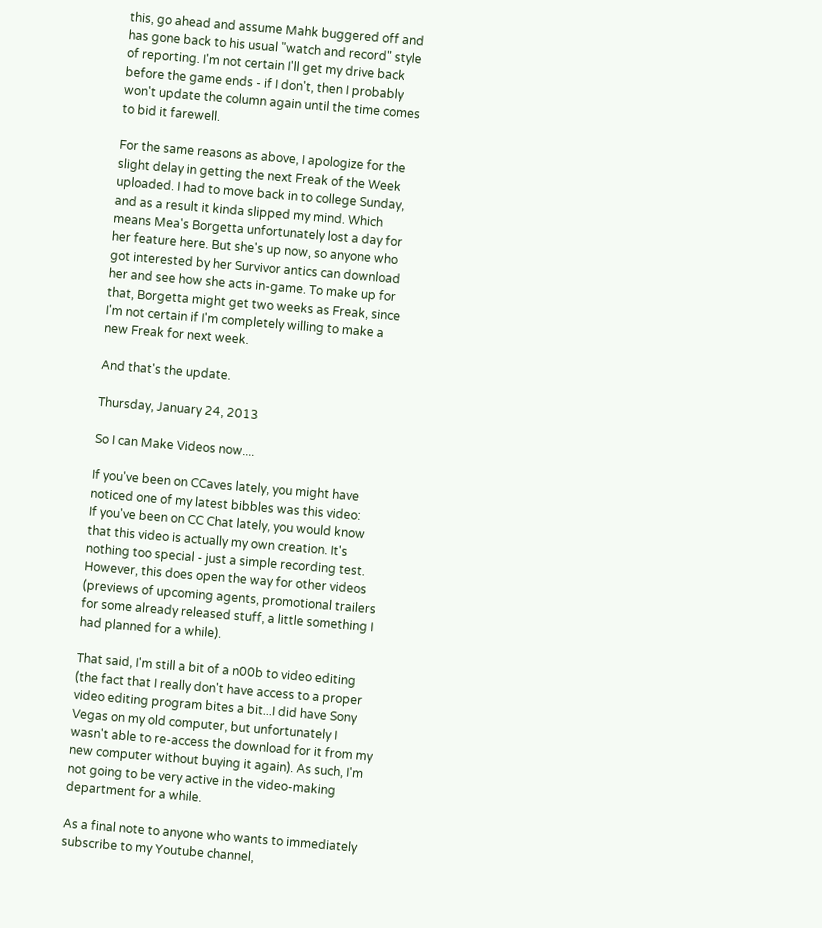this, go ahead and assume Mahk buggered off and has gone back to his usual "watch and record" style of reporting. I'm not certain I'll get my drive back before the game ends - if I don't, then I probably won't update the column again until the time comes to bid it farewell.

For the same reasons as above, I apologize for the slight delay in getting the next Freak of the Week uploaded. I had to move back in to college Sunday, and as a result it kinda slipped my mind. Which means Mea's Borgetta unfortunately lost a day for her feature here. But she's up now, so anyone who got interested by her Survivor antics can download her and see how she acts in-game. To make up for that, Borgetta might get two weeks as Freak, since I'm not certain if I'm completely willing to make a new Freak for next week.

And that's the update.

Thursday, January 24, 2013

So I can Make Videos now....

If you've been on CCaves lately, you might have noticed one of my latest bibbles was this video:
If you've been on CC Chat lately, you would know that this video is actually my own creation. It's nothing too special - just a simple recording test. However, this does open the way for other videos (previews of upcoming agents, promotional trailers for some already released stuff, a little something I had planned for a while).

That said, I'm still a bit of a n00b to video editing (the fact that I really don't have access to a proper video editing program bites a bit...I did have Sony Vegas on my old computer, but unfortunately I wasn't able to re-access the download for it from my new computer without buying it again). As such, I'm not going to be very active in the video-making department for a while.

As a final note to anyone who wants to immediately subscribe to my Youtube channel,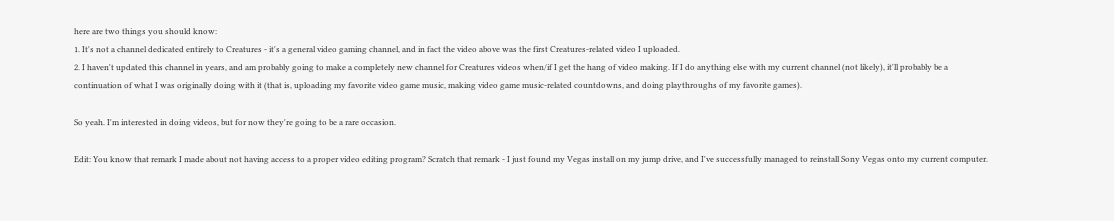here are two things you should know:
1. It's not a channel dedicated entirely to Creatures - it's a general video gaming channel, and in fact the video above was the first Creatures-related video I uploaded.
2. I haven't updated this channel in years, and am probably going to make a completely new channel for Creatures videos when/if I get the hang of video making. If I do anything else with my current channel (not likely), it'll probably be a continuation of what I was originally doing with it (that is, uploading my favorite video game music, making video game music-related countdowns, and doing playthroughs of my favorite games).

So yeah. I'm interested in doing videos, but for now they're going to be a rare occasion.

Edit: You know that remark I made about not having access to a proper video editing program? Scratch that remark - I just found my Vegas install on my jump drive, and I've successfully managed to reinstall Sony Vegas onto my current computer.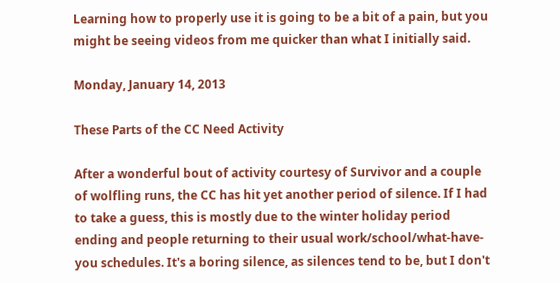Learning how to properly use it is going to be a bit of a pain, but you might be seeing videos from me quicker than what I initially said.

Monday, January 14, 2013

These Parts of the CC Need Activity

After a wonderful bout of activity courtesy of Survivor and a couple of wolfling runs, the CC has hit yet another period of silence. If I had to take a guess, this is mostly due to the winter holiday period ending and people returning to their usual work/school/what-have-you schedules. It's a boring silence, as silences tend to be, but I don't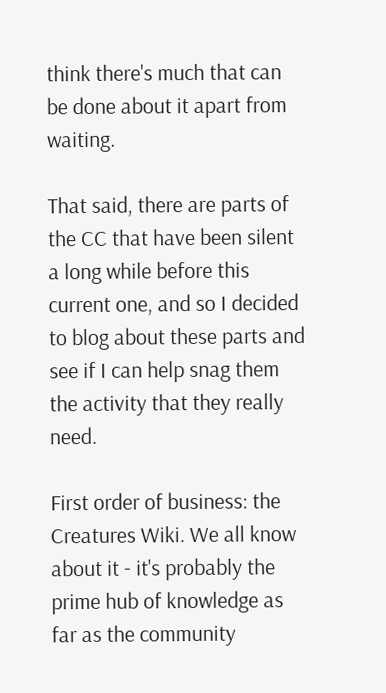think there's much that can be done about it apart from waiting.

That said, there are parts of the CC that have been silent a long while before this current one, and so I decided to blog about these parts and see if I can help snag them the activity that they really need.

First order of business: the Creatures Wiki. We all know about it - it's probably the prime hub of knowledge as far as the community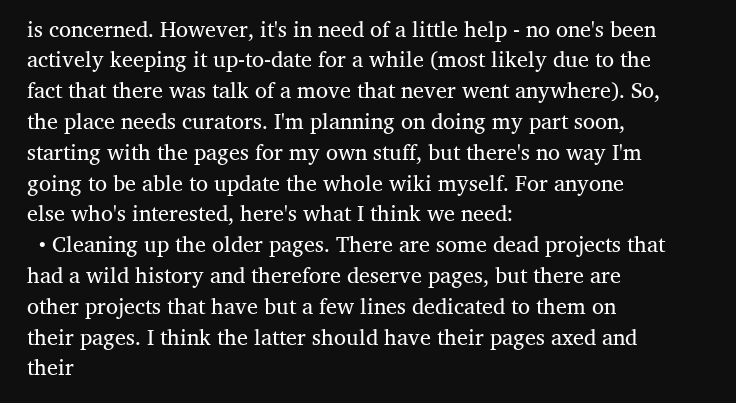is concerned. However, it's in need of a little help - no one's been actively keeping it up-to-date for a while (most likely due to the fact that there was talk of a move that never went anywhere). So, the place needs curators. I'm planning on doing my part soon, starting with the pages for my own stuff, but there's no way I'm going to be able to update the whole wiki myself. For anyone else who's interested, here's what I think we need:
  • Cleaning up the older pages. There are some dead projects that had a wild history and therefore deserve pages, but there are other projects that have but a few lines dedicated to them on their pages. I think the latter should have their pages axed and their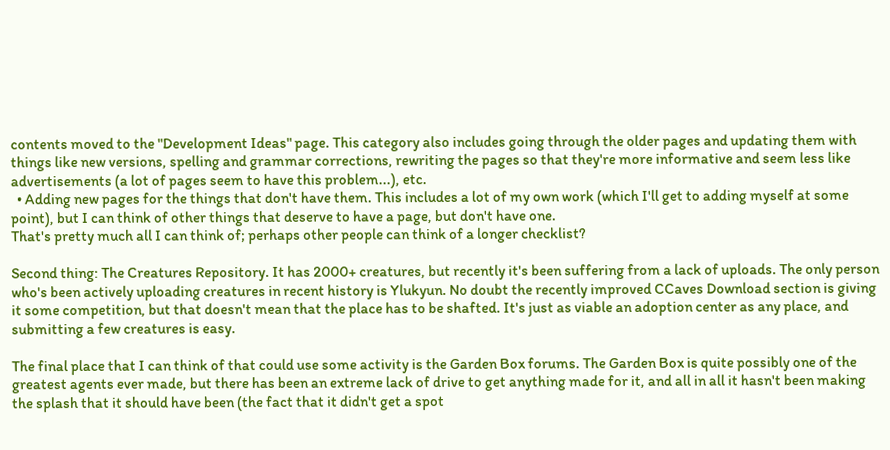contents moved to the "Development Ideas" page. This category also includes going through the older pages and updating them with things like new versions, spelling and grammar corrections, rewriting the pages so that they're more informative and seem less like advertisements (a lot of pages seem to have this problem...), etc.
  • Adding new pages for the things that don't have them. This includes a lot of my own work (which I'll get to adding myself at some point), but I can think of other things that deserve to have a page, but don't have one.
That's pretty much all I can think of; perhaps other people can think of a longer checklist?

Second thing: The Creatures Repository. It has 2000+ creatures, but recently it's been suffering from a lack of uploads. The only person who's been actively uploading creatures in recent history is Ylukyun. No doubt the recently improved CCaves Download section is giving it some competition, but that doesn't mean that the place has to be shafted. It's just as viable an adoption center as any place, and submitting a few creatures is easy.

The final place that I can think of that could use some activity is the Garden Box forums. The Garden Box is quite possibly one of the greatest agents ever made, but there has been an extreme lack of drive to get anything made for it, and all in all it hasn't been making the splash that it should have been (the fact that it didn't get a spot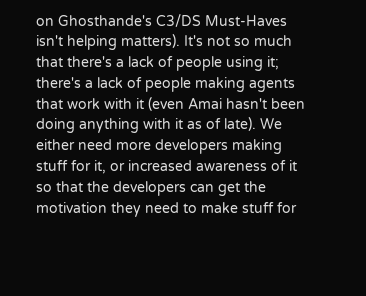on Ghosthande's C3/DS Must-Haves isn't helping matters). It's not so much that there's a lack of people using it; there's a lack of people making agents that work with it (even Amai hasn't been doing anything with it as of late). We either need more developers making stuff for it, or increased awareness of it so that the developers can get the motivation they need to make stuff for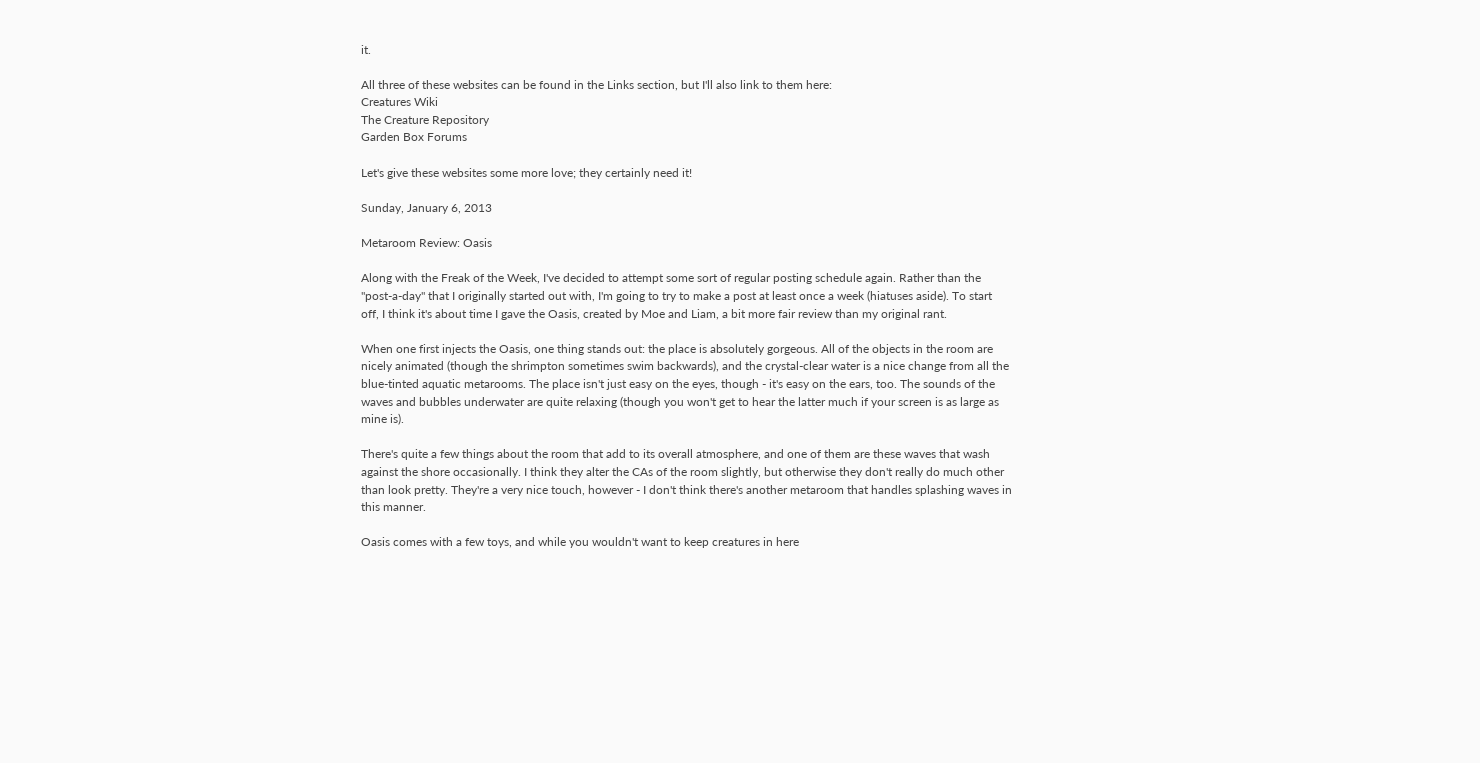it.

All three of these websites can be found in the Links section, but I'll also link to them here:
Creatures Wiki
The Creature Repository
Garden Box Forums

Let's give these websites some more love; they certainly need it!

Sunday, January 6, 2013

Metaroom Review: Oasis

Along with the Freak of the Week, I've decided to attempt some sort of regular posting schedule again. Rather than the "post-a-day" that I originally started out with, I'm going to try to make a post at least once a week (hiatuses aside). To start off, I think it's about time I gave the Oasis, created by Moe and Liam, a bit more fair review than my original rant.

When one first injects the Oasis, one thing stands out: the place is absolutely gorgeous. All of the objects in the room are nicely animated (though the shrimpton sometimes swim backwards), and the crystal-clear water is a nice change from all the blue-tinted aquatic metarooms. The place isn't just easy on the eyes, though - it's easy on the ears, too. The sounds of the waves and bubbles underwater are quite relaxing (though you won't get to hear the latter much if your screen is as large as mine is).

There's quite a few things about the room that add to its overall atmosphere, and one of them are these waves that wash against the shore occasionally. I think they alter the CAs of the room slightly, but otherwise they don't really do much other than look pretty. They're a very nice touch, however - I don't think there's another metaroom that handles splashing waves in this manner.

Oasis comes with a few toys, and while you wouldn't want to keep creatures in here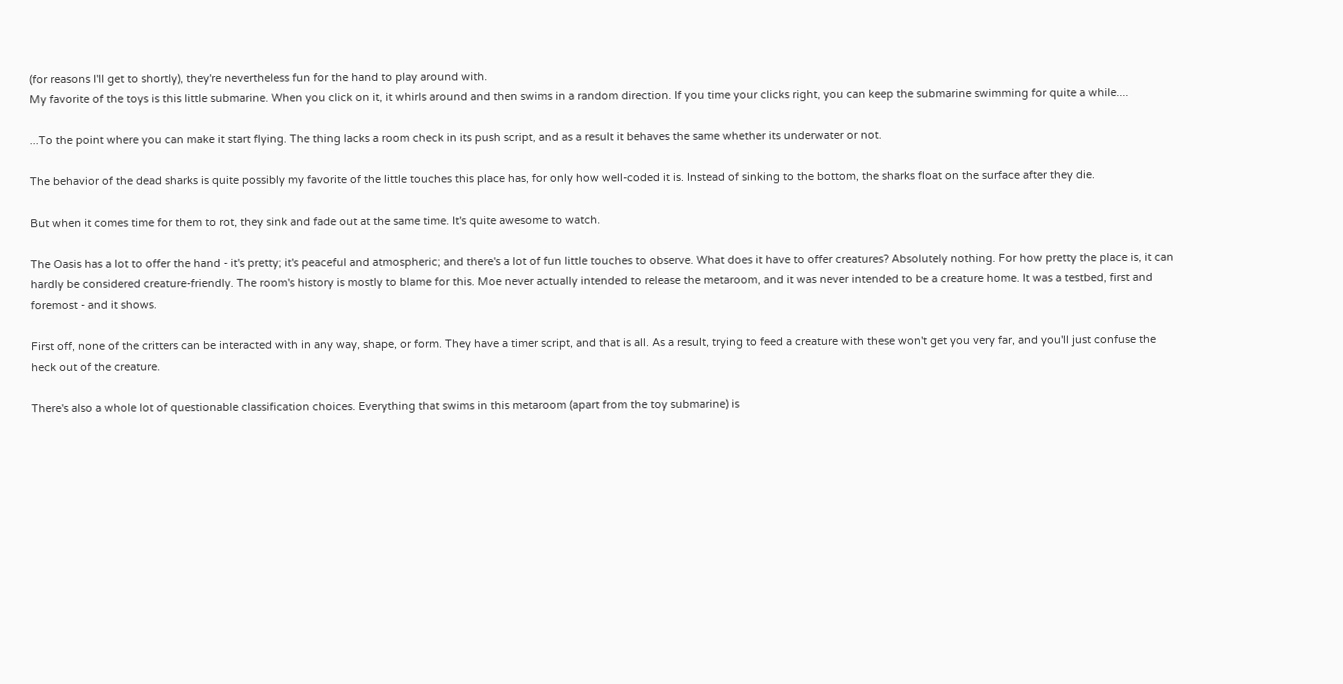(for reasons I'll get to shortly), they're nevertheless fun for the hand to play around with.
My favorite of the toys is this little submarine. When you click on it, it whirls around and then swims in a random direction. If you time your clicks right, you can keep the submarine swimming for quite a while....

...To the point where you can make it start flying. The thing lacks a room check in its push script, and as a result it behaves the same whether its underwater or not.

The behavior of the dead sharks is quite possibly my favorite of the little touches this place has, for only how well-coded it is. Instead of sinking to the bottom, the sharks float on the surface after they die.

But when it comes time for them to rot, they sink and fade out at the same time. It's quite awesome to watch.

The Oasis has a lot to offer the hand - it's pretty; it's peaceful and atmospheric; and there's a lot of fun little touches to observe. What does it have to offer creatures? Absolutely nothing. For how pretty the place is, it can hardly be considered creature-friendly. The room's history is mostly to blame for this. Moe never actually intended to release the metaroom, and it was never intended to be a creature home. It was a testbed, first and foremost - and it shows.

First off, none of the critters can be interacted with in any way, shape, or form. They have a timer script, and that is all. As a result, trying to feed a creature with these won't get you very far, and you'll just confuse the heck out of the creature.

There's also a whole lot of questionable classification choices. Everything that swims in this metaroom (apart from the toy submarine) is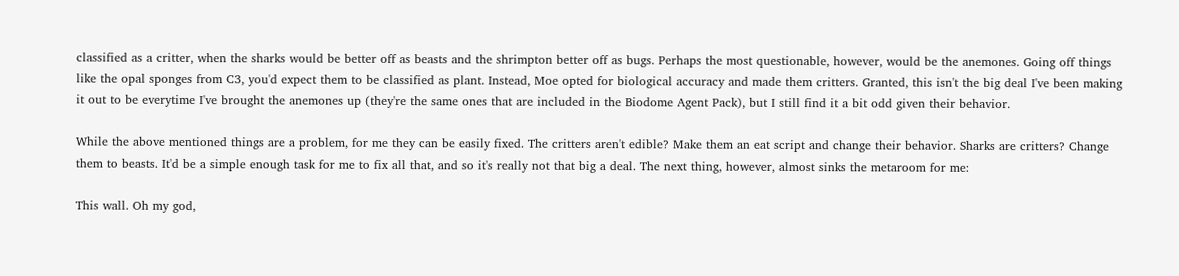classified as a critter, when the sharks would be better off as beasts and the shrimpton better off as bugs. Perhaps the most questionable, however, would be the anemones. Going off things like the opal sponges from C3, you'd expect them to be classified as plant. Instead, Moe opted for biological accuracy and made them critters. Granted, this isn't the big deal I've been making it out to be everytime I've brought the anemones up (they're the same ones that are included in the Biodome Agent Pack), but I still find it a bit odd given their behavior.

While the above mentioned things are a problem, for me they can be easily fixed. The critters aren't edible? Make them an eat script and change their behavior. Sharks are critters? Change them to beasts. It'd be a simple enough task for me to fix all that, and so it's really not that big a deal. The next thing, however, almost sinks the metaroom for me:

This wall. Oh my god,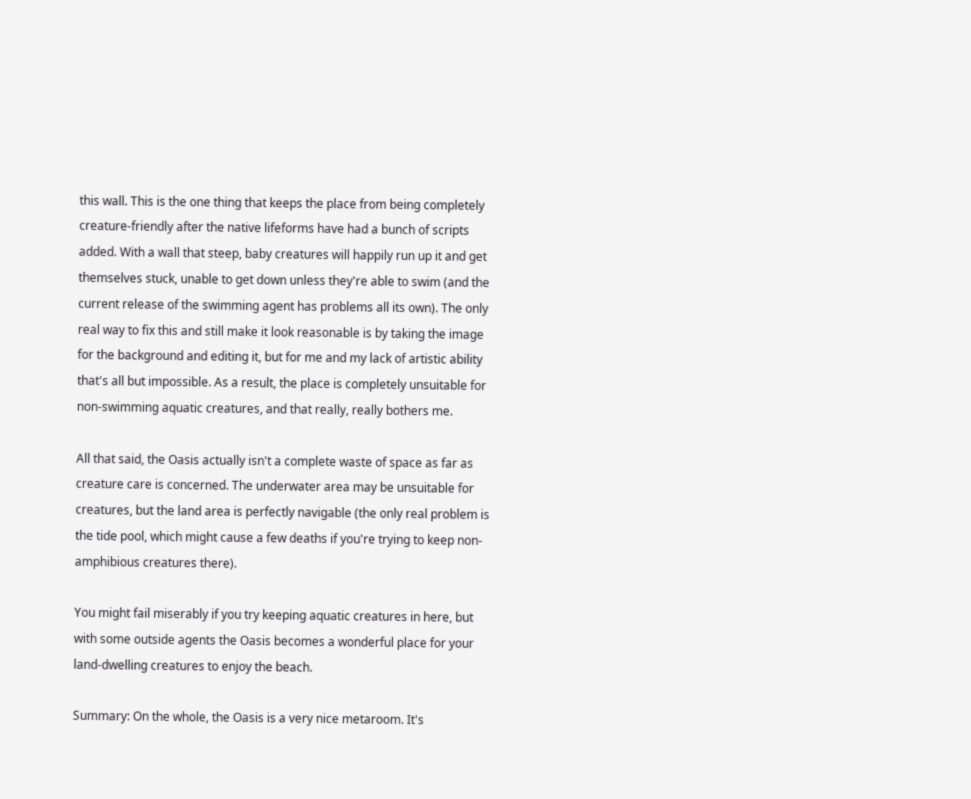this wall. This is the one thing that keeps the place from being completely creature-friendly after the native lifeforms have had a bunch of scripts added. With a wall that steep, baby creatures will happily run up it and get themselves stuck, unable to get down unless they're able to swim (and the current release of the swimming agent has problems all its own). The only real way to fix this and still make it look reasonable is by taking the image for the background and editing it, but for me and my lack of artistic ability that's all but impossible. As a result, the place is completely unsuitable for non-swimming aquatic creatures, and that really, really bothers me.

All that said, the Oasis actually isn't a complete waste of space as far as creature care is concerned. The underwater area may be unsuitable for creatures, but the land area is perfectly navigable (the only real problem is the tide pool, which might cause a few deaths if you're trying to keep non-amphibious creatures there).

You might fail miserably if you try keeping aquatic creatures in here, but with some outside agents the Oasis becomes a wonderful place for your land-dwelling creatures to enjoy the beach.

Summary: On the whole, the Oasis is a very nice metaroom. It's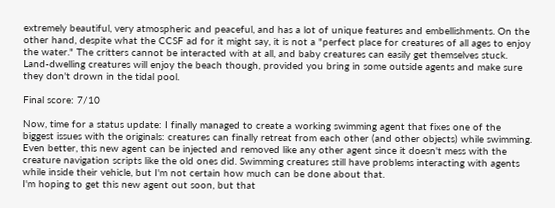extremely beautiful, very atmospheric and peaceful, and has a lot of unique features and embellishments. On the other hand, despite what the CCSF ad for it might say, it is not a "perfect place for creatures of all ages to enjoy the water." The critters cannot be interacted with at all, and baby creatures can easily get themselves stuck. Land-dwelling creatures will enjoy the beach though, provided you bring in some outside agents and make sure they don't drown in the tidal pool.

Final score: 7/10

Now, time for a status update: I finally managed to create a working swimming agent that fixes one of the biggest issues with the originals: creatures can finally retreat from each other (and other objects) while swimming. Even better, this new agent can be injected and removed like any other agent since it doesn't mess with the creature navigation scripts like the old ones did. Swimming creatures still have problems interacting with agents while inside their vehicle, but I'm not certain how much can be done about that.
I'm hoping to get this new agent out soon, but that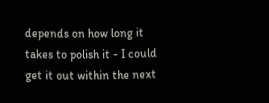depends on how long it takes to polish it - I could get it out within the next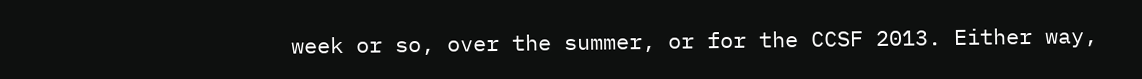week or so, over the summer, or for the CCSF 2013. Either way,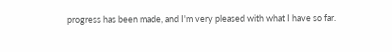progress has been made, and I'm very pleased with what I have so far.